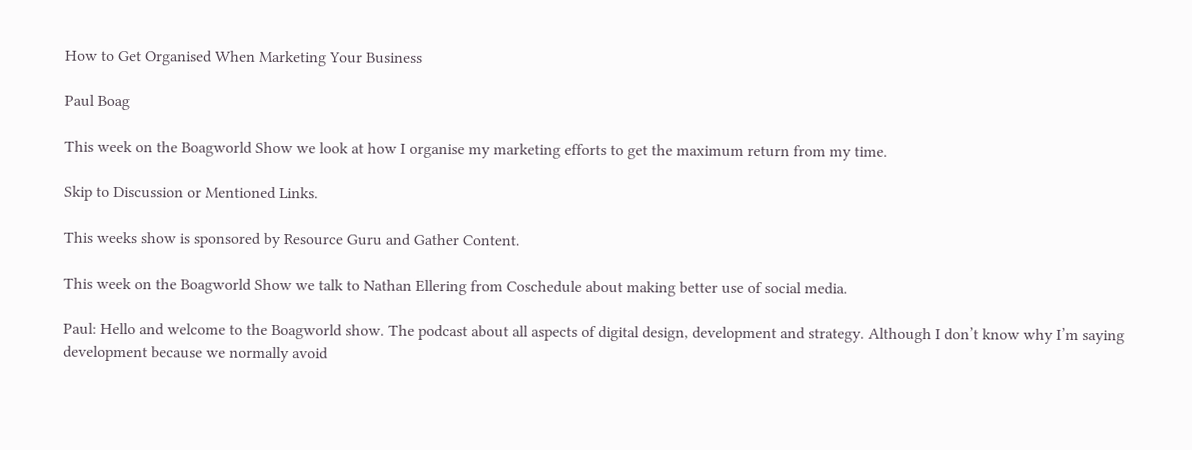How to Get Organised When Marketing Your Business

Paul Boag

This week on the Boagworld Show we look at how I organise my marketing efforts to get the maximum return from my time.

Skip to Discussion or Mentioned Links.

This weeks show is sponsored by Resource Guru and Gather Content.

This week on the Boagworld Show we talk to Nathan Ellering from Coschedule about making better use of social media.

Paul: Hello and welcome to the Boagworld show. The podcast about all aspects of digital design, development and strategy. Although I don’t know why I’m saying development because we normally avoid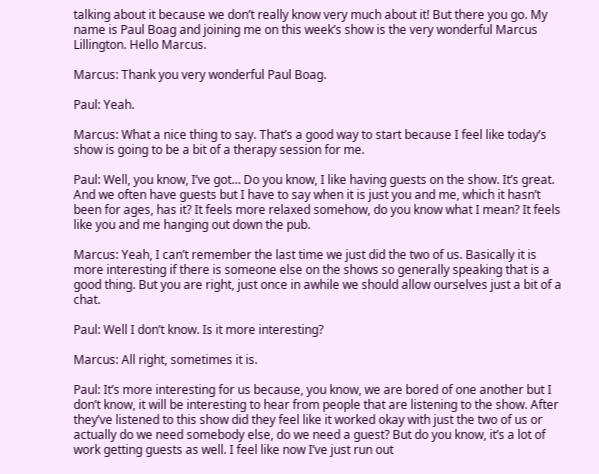talking about it because we don’t really know very much about it! But there you go. My name is Paul Boag and joining me on this week’s show is the very wonderful Marcus Lillington. Hello Marcus.

Marcus: Thank you very wonderful Paul Boag.

Paul: Yeah.

Marcus: What a nice thing to say. That’s a good way to start because I feel like today’s show is going to be a bit of a therapy session for me.

Paul: Well, you know, I’ve got… Do you know, I like having guests on the show. It’s great. And we often have guests but I have to say when it is just you and me, which it hasn’t been for ages, has it? It feels more relaxed somehow, do you know what I mean? It feels like you and me hanging out down the pub.

Marcus: Yeah, I can’t remember the last time we just did the two of us. Basically it is more interesting if there is someone else on the shows so generally speaking that is a good thing. But you are right, just once in awhile we should allow ourselves just a bit of a chat.

Paul: Well I don’t know. Is it more interesting?

Marcus: All right, sometimes it is.

Paul: It’s more interesting for us because, you know, we are bored of one another but I don’t know, it will be interesting to hear from people that are listening to the show. After they’ve listened to this show did they feel like it worked okay with just the two of us or actually do we need somebody else, do we need a guest? But do you know, it’s a lot of work getting guests as well. I feel like now I’ve just run out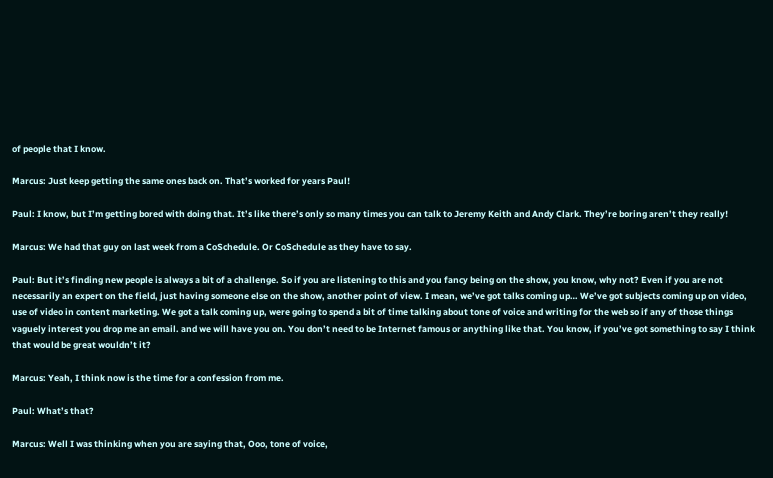of people that I know.

Marcus: Just keep getting the same ones back on. That’s worked for years Paul!

Paul: I know, but I’m getting bored with doing that. It’s like there’s only so many times you can talk to Jeremy Keith and Andy Clark. They’re boring aren’t they really!

Marcus: We had that guy on last week from a CoSchedule. Or CoSchedule as they have to say.

Paul: But it’s finding new people is always a bit of a challenge. So if you are listening to this and you fancy being on the show, you know, why not? Even if you are not necessarily an expert on the field, just having someone else on the show, another point of view. I mean, we’ve got talks coming up… We’ve got subjects coming up on video, use of video in content marketing. We got a talk coming up, were going to spend a bit of time talking about tone of voice and writing for the web so if any of those things vaguely interest you drop me an email. and we will have you on. You don’t need to be Internet famous or anything like that. You know, if you’ve got something to say I think that would be great wouldn’t it?

Marcus: Yeah, I think now is the time for a confession from me.

Paul: What’s that?

Marcus: Well I was thinking when you are saying that, Ooo, tone of voice,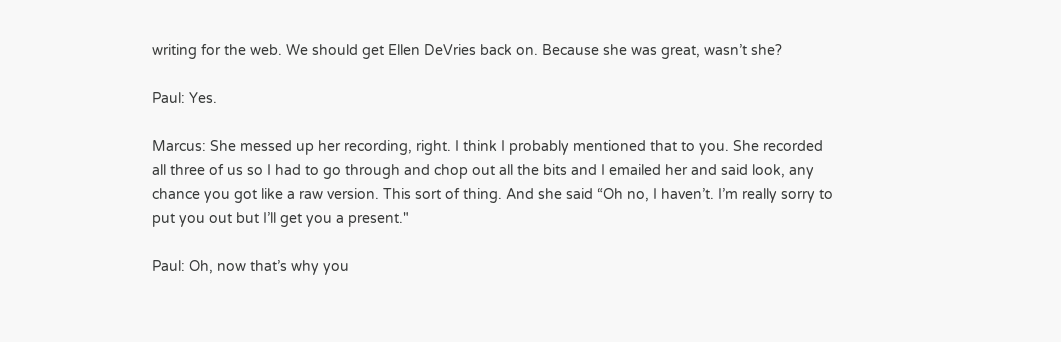writing for the web. We should get Ellen DeVries back on. Because she was great, wasn’t she?

Paul: Yes.

Marcus: She messed up her recording, right. I think I probably mentioned that to you. She recorded all three of us so I had to go through and chop out all the bits and I emailed her and said look, any chance you got like a raw version. This sort of thing. And she said “Oh no, I haven’t. I’m really sorry to put you out but I’ll get you a present."

Paul: Oh, now that’s why you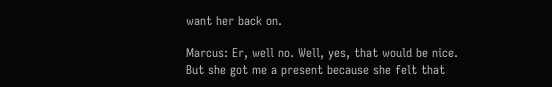want her back on.

Marcus: Er, well no. Well, yes, that would be nice. But she got me a present because she felt that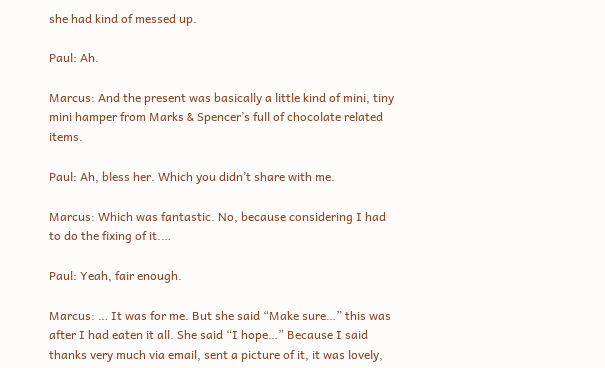she had kind of messed up.

Paul: Ah.

Marcus: And the present was basically a little kind of mini, tiny mini hamper from Marks & Spencer’s full of chocolate related items.

Paul: Ah, bless her. Which you didn’t share with me.

Marcus: Which was fantastic. No, because considering I had to do the fixing of it.…

Paul: Yeah, fair enough.

Marcus: … It was for me. But she said “Make sure…” this was after I had eaten it all. She said “I hope…” Because I said thanks very much via email, sent a picture of it, it was lovely,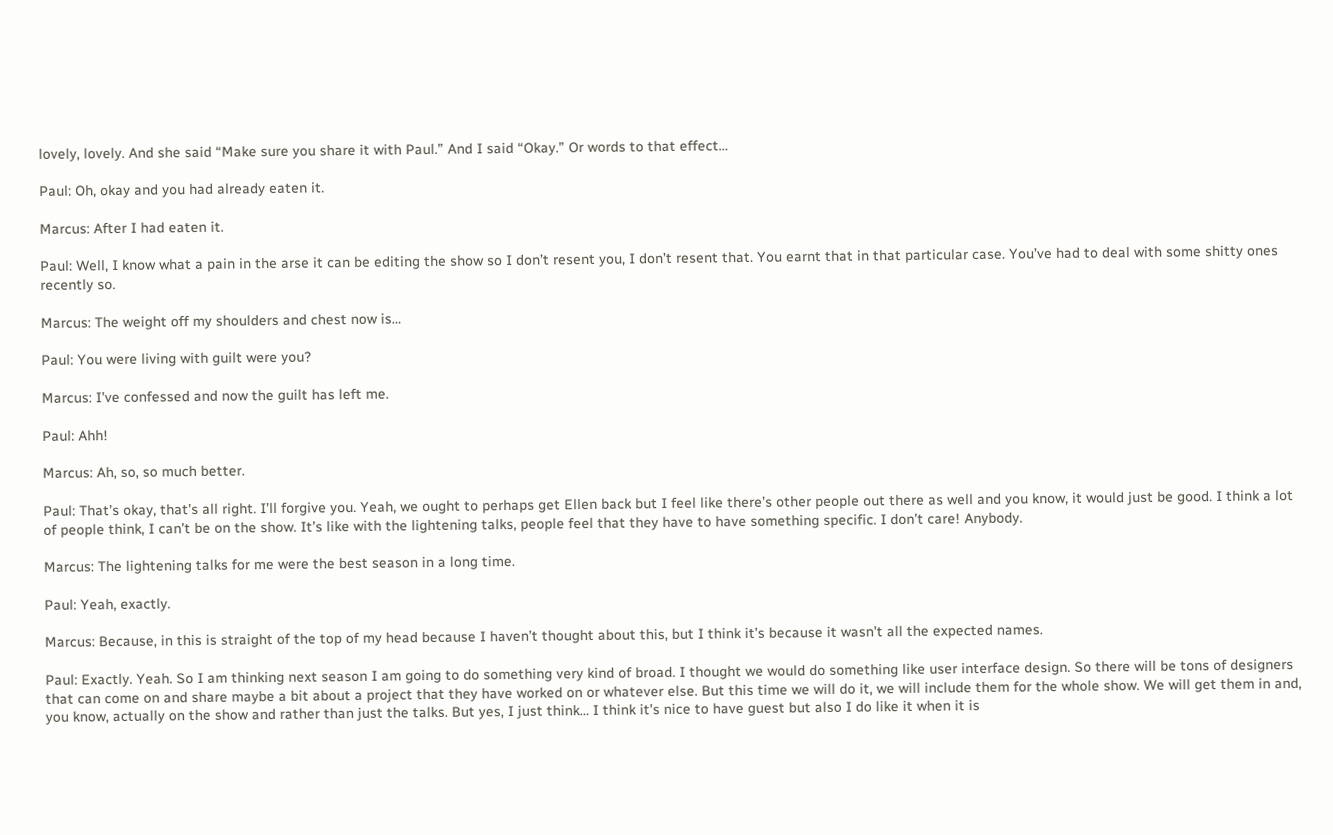lovely, lovely. And she said “Make sure you share it with Paul.” And I said “Okay.” Or words to that effect…

Paul: Oh, okay and you had already eaten it.

Marcus: After I had eaten it.

Paul: Well, I know what a pain in the arse it can be editing the show so I don’t resent you, I don’t resent that. You earnt that in that particular case. You’ve had to deal with some shitty ones recently so.

Marcus: The weight off my shoulders and chest now is…

Paul: You were living with guilt were you?

Marcus: I’ve confessed and now the guilt has left me.

Paul: Ahh!

Marcus: Ah, so, so much better.

Paul: That’s okay, that’s all right. I’ll forgive you. Yeah, we ought to perhaps get Ellen back but I feel like there’s other people out there as well and you know, it would just be good. I think a lot of people think, I can’t be on the show. It’s like with the lightening talks, people feel that they have to have something specific. I don’t care! Anybody.

Marcus: The lightening talks for me were the best season in a long time.

Paul: Yeah, exactly.

Marcus: Because, in this is straight of the top of my head because I haven’t thought about this, but I think it’s because it wasn’t all the expected names.

Paul: Exactly. Yeah. So I am thinking next season I am going to do something very kind of broad. I thought we would do something like user interface design. So there will be tons of designers that can come on and share maybe a bit about a project that they have worked on or whatever else. But this time we will do it, we will include them for the whole show. We will get them in and, you know, actually on the show and rather than just the talks. But yes, I just think… I think it’s nice to have guest but also I do like it when it is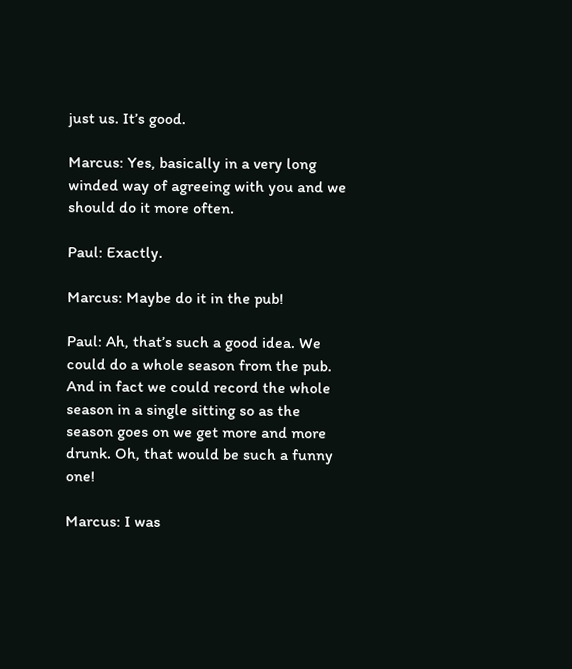just us. It’s good.

Marcus: Yes, basically in a very long winded way of agreeing with you and we should do it more often.

Paul: Exactly.

Marcus: Maybe do it in the pub!

Paul: Ah, that’s such a good idea. We could do a whole season from the pub. And in fact we could record the whole season in a single sitting so as the season goes on we get more and more drunk. Oh, that would be such a funny one!

Marcus: I was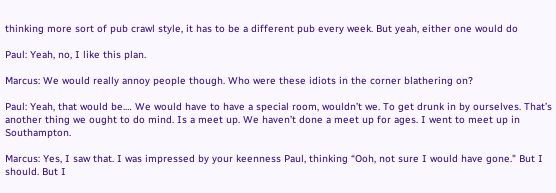thinking more sort of pub crawl style, it has to be a different pub every week. But yeah, either one would do

Paul: Yeah, no, I like this plan.

Marcus: We would really annoy people though. Who were these idiots in the corner blathering on?

Paul: Yeah, that would be.… We would have to have a special room, wouldn’t we. To get drunk in by ourselves. That’s another thing we ought to do mind. Is a meet up. We haven’t done a meet up for ages. I went to meet up in Southampton.

Marcus: Yes, I saw that. I was impressed by your keenness Paul, thinking “Ooh, not sure I would have gone." But I should. But I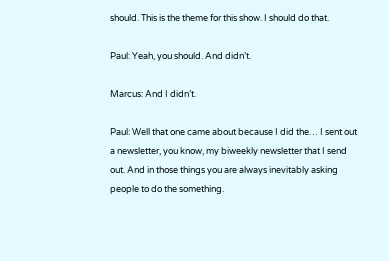should. This is the theme for this show. I should do that.

Paul: Yeah, you should. And didn’t.

Marcus: And I didn’t.

Paul: Well that one came about because I did the… I sent out a newsletter, you know, my biweekly newsletter that I send out. And in those things you are always inevitably asking people to do the something.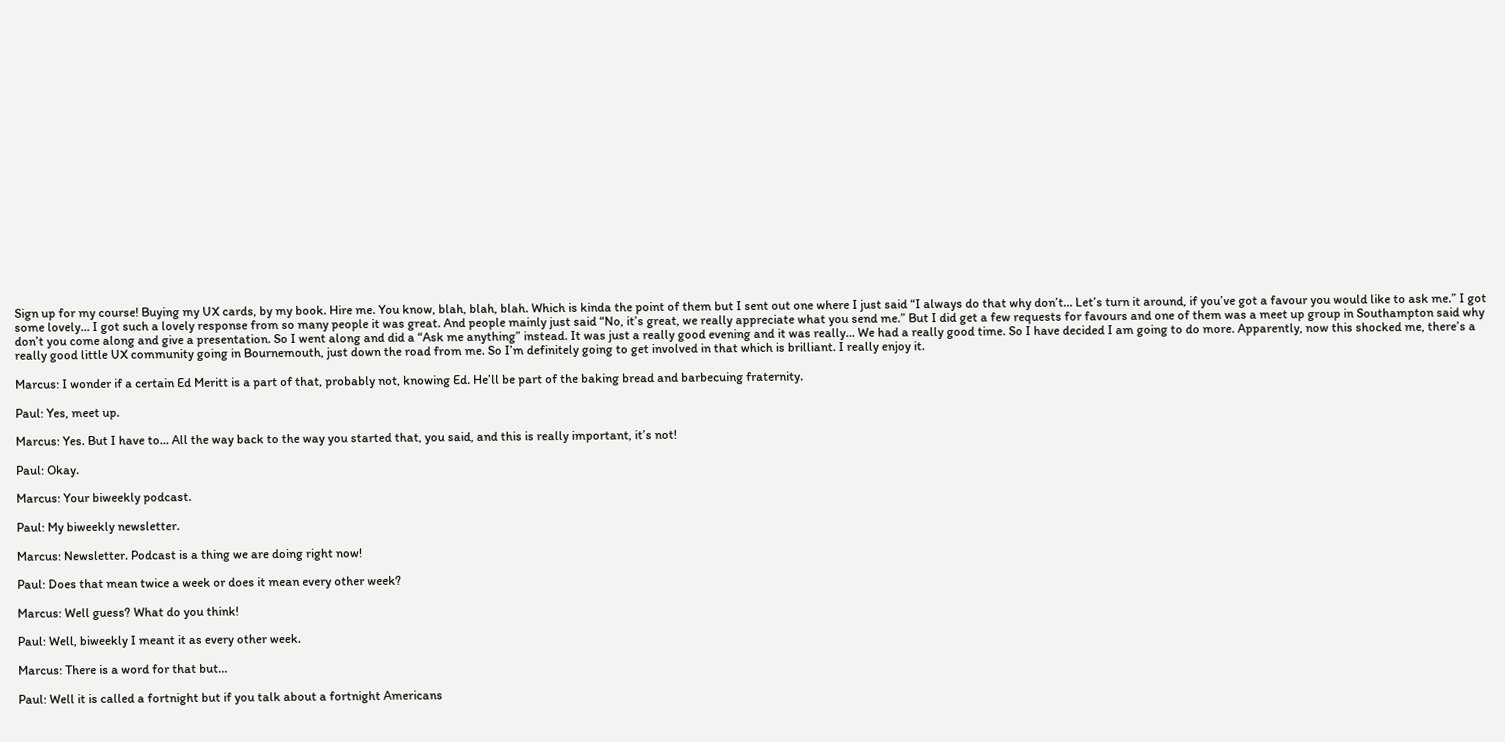Sign up for my course! Buying my UX cards, by my book. Hire me. You know, blah, blah, blah. Which is kinda the point of them but I sent out one where I just said “I always do that why don’t… Let’s turn it around, if you’ve got a favour you would like to ask me.” I got some lovely… I got such a lovely response from so many people it was great. And people mainly just said “No, it’s great, we really appreciate what you send me.” But I did get a few requests for favours and one of them was a meet up group in Southampton said why don’t you come along and give a presentation. So I went along and did a “Ask me anything” instead. It was just a really good evening and it was really… We had a really good time. So I have decided I am going to do more. Apparently, now this shocked me, there’s a really good little UX community going in Bournemouth, just down the road from me. So I’m definitely going to get involved in that which is brilliant. I really enjoy it.

Marcus: I wonder if a certain Ed Meritt is a part of that, probably not, knowing Ed. He’ll be part of the baking bread and barbecuing fraternity.

Paul: Yes, meet up.

Marcus: Yes. But I have to… All the way back to the way you started that, you said, and this is really important, it’s not!

Paul: Okay.

Marcus: Your biweekly podcast.

Paul: My biweekly newsletter.

Marcus: Newsletter. Podcast is a thing we are doing right now!

Paul: Does that mean twice a week or does it mean every other week?

Marcus: Well guess? What do you think!

Paul: Well, biweekly I meant it as every other week.

Marcus: There is a word for that but…

Paul: Well it is called a fortnight but if you talk about a fortnight Americans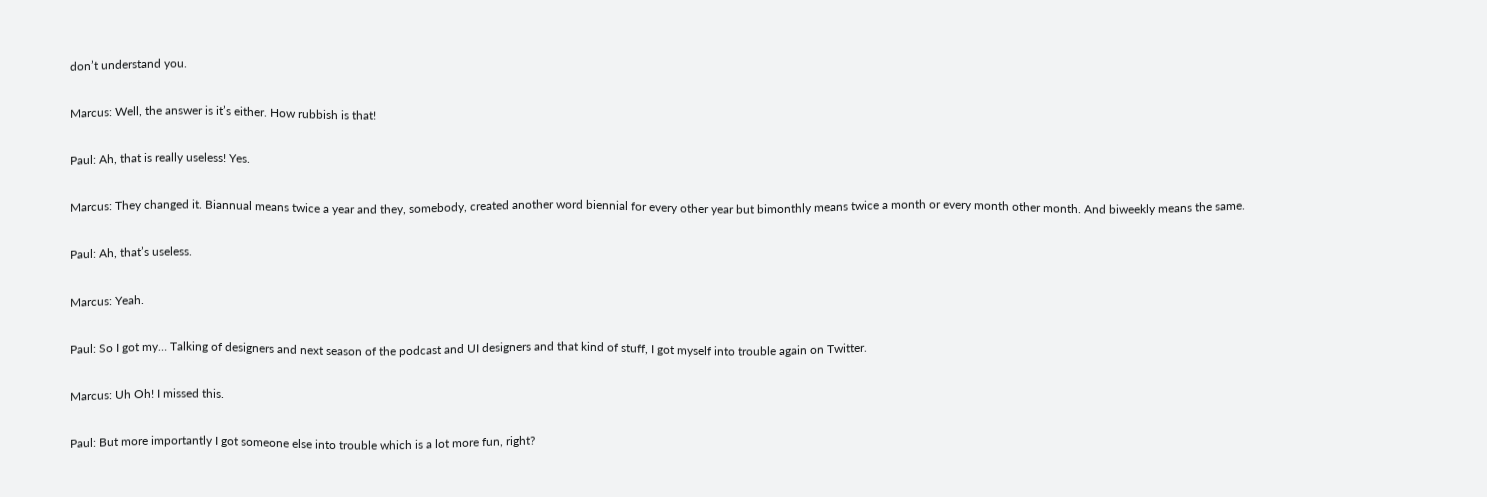don’t understand you.

Marcus: Well, the answer is it’s either. How rubbish is that!

Paul: Ah, that is really useless! Yes.

Marcus: They changed it. Biannual means twice a year and they, somebody, created another word biennial for every other year but bimonthly means twice a month or every month other month. And biweekly means the same.

Paul: Ah, that’s useless.

Marcus: Yeah.

Paul: So I got my… Talking of designers and next season of the podcast and UI designers and that kind of stuff, I got myself into trouble again on Twitter.

Marcus: Uh Oh! I missed this.

Paul: But more importantly I got someone else into trouble which is a lot more fun, right?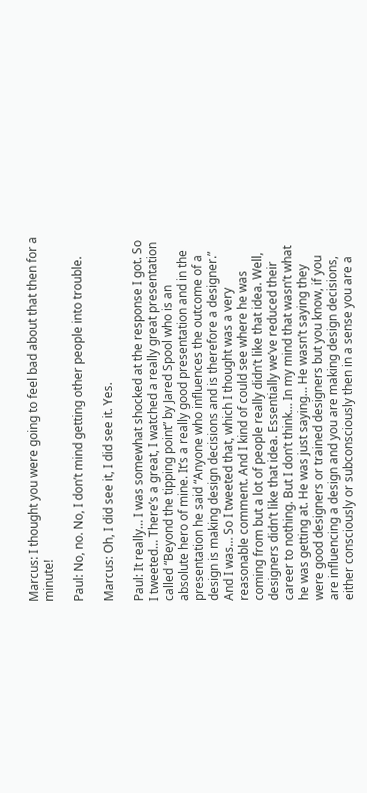Marcus: I thought you were going to feel bad about that then for a minute!

Paul: No, no. No, I don’t mind getting other people into trouble.

Marcus: Oh, I did see it, I did see it. Yes.

Paul: It really… I was somewhat shocked at the response I got. So I tweeted… There’s a great, I watched a really great presentation called “Beyond the tipping point” by Jared Spool who is an absolute hero of mine. It’s a really good presentation and in the presentation he said “Anyone who influences the outcome of a design is making design decisions and is therefore a designer.” And I was… So I tweeted that, which I thought was a very reasonable comment. And I kind of could see where he was coming from but a lot of people really didn’t like that idea. Well, designers didn’t like that idea. Essentially we’ve reduced their career to nothing. But I don’t think… In my mind that wasn’t what he was getting at. He was just saying… He wasn’t saying they were good designers or trained designers but you know, if you are influencing a design and you are making design decisions, either consciously or subconsciously then in a sense you are a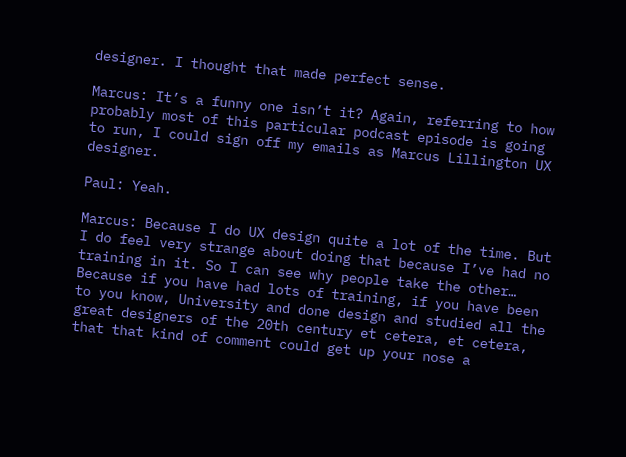designer. I thought that made perfect sense.

Marcus: It’s a funny one isn’t it? Again, referring to how probably most of this particular podcast episode is going to run, I could sign off my emails as Marcus Lillington UX designer.

Paul: Yeah.

Marcus: Because I do UX design quite a lot of the time. But I do feel very strange about doing that because I’ve had no training in it. So I can see why people take the other… Because if you have had lots of training, if you have been to you know, University and done design and studied all the great designers of the 20th century et cetera, et cetera, that that kind of comment could get up your nose a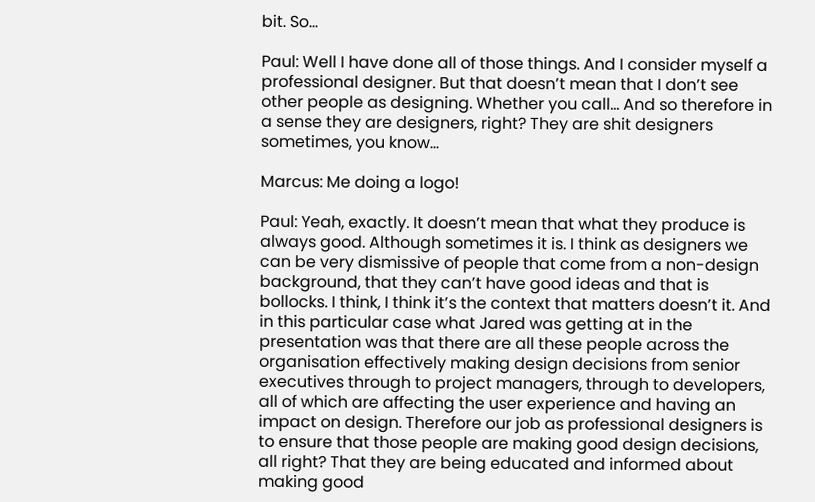bit. So…

Paul: Well I have done all of those things. And I consider myself a professional designer. But that doesn’t mean that I don’t see other people as designing. Whether you call… And so therefore in a sense they are designers, right? They are shit designers sometimes, you know…

Marcus: Me doing a logo!

Paul: Yeah, exactly. It doesn’t mean that what they produce is always good. Although sometimes it is. I think as designers we can be very dismissive of people that come from a non-design background, that they can’t have good ideas and that is bollocks. I think, I think it’s the context that matters doesn’t it. And in this particular case what Jared was getting at in the presentation was that there are all these people across the organisation effectively making design decisions from senior executives through to project managers, through to developers, all of which are affecting the user experience and having an impact on design. Therefore our job as professional designers is to ensure that those people are making good design decisions, all right? That they are being educated and informed about making good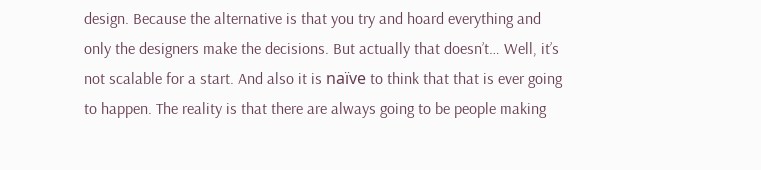design. Because the alternative is that you try and hoard everything and only the designers make the decisions. But actually that doesn’t… Well, it’s not scalable for a start. And also it is naïve to think that that is ever going to happen. The reality is that there are always going to be people making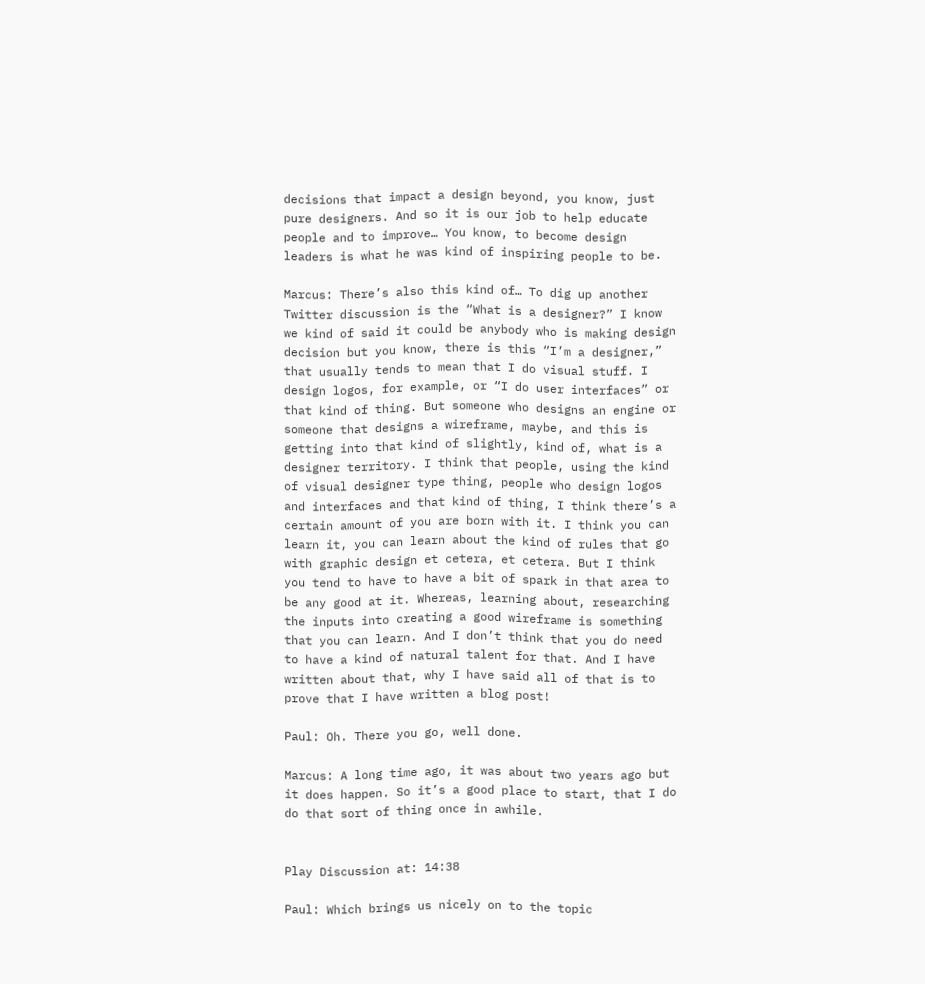decisions that impact a design beyond, you know, just pure designers. And so it is our job to help educate people and to improve… You know, to become design leaders is what he was kind of inspiring people to be.

Marcus: There’s also this kind of… To dig up another Twitter discussion is the “What is a designer?” I know we kind of said it could be anybody who is making design decision but you know, there is this “I’m a designer,” that usually tends to mean that I do visual stuff. I design logos, for example, or “I do user interfaces” or that kind of thing. But someone who designs an engine or someone that designs a wireframe, maybe, and this is getting into that kind of slightly, kind of, what is a designer territory. I think that people, using the kind of visual designer type thing, people who design logos and interfaces and that kind of thing, I think there’s a certain amount of you are born with it. I think you can learn it, you can learn about the kind of rules that go with graphic design et cetera, et cetera. But I think you tend to have to have a bit of spark in that area to be any good at it. Whereas, learning about, researching the inputs into creating a good wireframe is something that you can learn. And I don’t think that you do need to have a kind of natural talent for that. And I have written about that, why I have said all of that is to prove that I have written a blog post!

Paul: Oh. There you go, well done.

Marcus: A long time ago, it was about two years ago but it does happen. So it’s a good place to start, that I do do that sort of thing once in awhile.


Play Discussion at: 14:38

Paul: Which brings us nicely on to the topic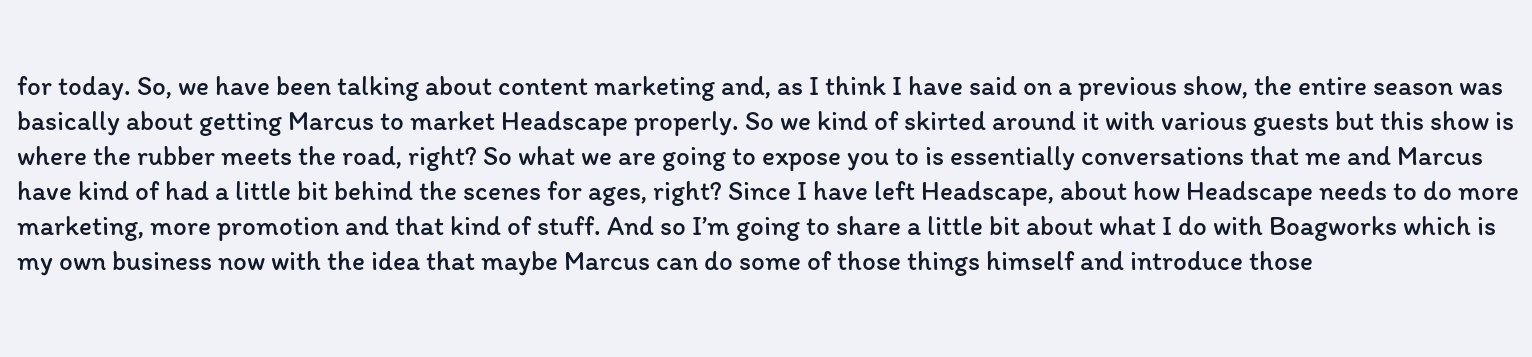for today. So, we have been talking about content marketing and, as I think I have said on a previous show, the entire season was basically about getting Marcus to market Headscape properly. So we kind of skirted around it with various guests but this show is where the rubber meets the road, right? So what we are going to expose you to is essentially conversations that me and Marcus have kind of had a little bit behind the scenes for ages, right? Since I have left Headscape, about how Headscape needs to do more marketing, more promotion and that kind of stuff. And so I’m going to share a little bit about what I do with Boagworks which is my own business now with the idea that maybe Marcus can do some of those things himself and introduce those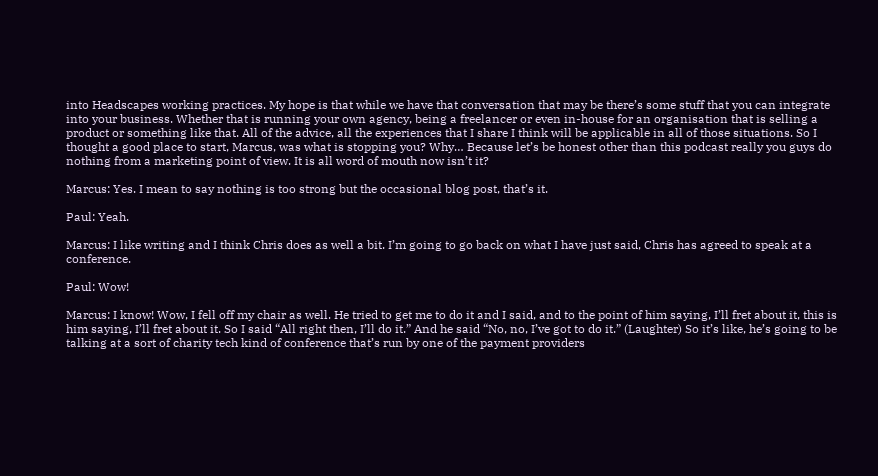into Headscapes working practices. My hope is that while we have that conversation that may be there’s some stuff that you can integrate into your business. Whether that is running your own agency, being a freelancer or even in-house for an organisation that is selling a product or something like that. All of the advice, all the experiences that I share I think will be applicable in all of those situations. So I thought a good place to start, Marcus, was what is stopping you? Why… Because let’s be honest other than this podcast really you guys do nothing from a marketing point of view. It is all word of mouth now isn’t it?

Marcus: Yes. I mean to say nothing is too strong but the occasional blog post, that’s it.

Paul: Yeah.

Marcus: I like writing and I think Chris does as well a bit. I’m going to go back on what I have just said, Chris has agreed to speak at a conference.

Paul: Wow!

Marcus: I know! Wow, I fell off my chair as well. He tried to get me to do it and I said, and to the point of him saying, I’ll fret about it, this is him saying, I’ll fret about it. So I said “All right then, I’ll do it.” And he said “No, no, I’ve got to do it.” (Laughter) So it’s like, he’s going to be talking at a sort of charity tech kind of conference that’s run by one of the payment providers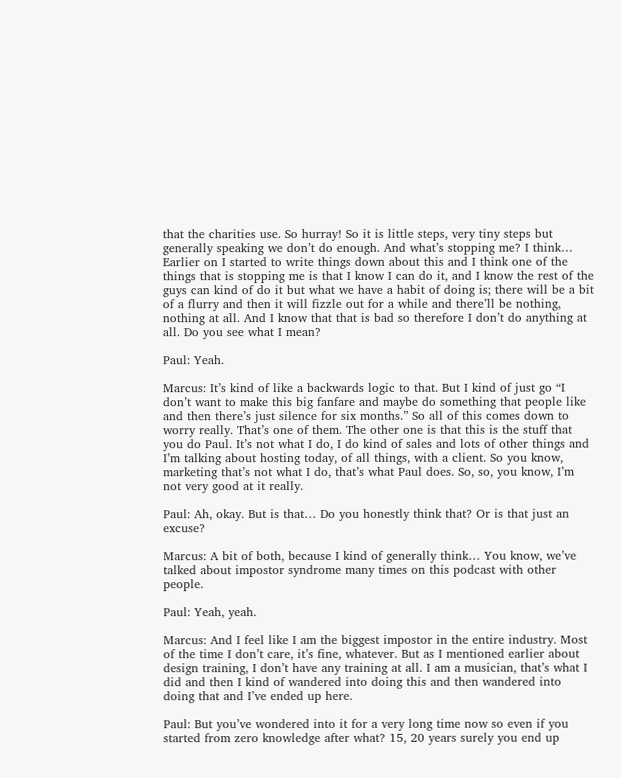that the charities use. So hurray! So it is little steps, very tiny steps but generally speaking we don’t do enough. And what’s stopping me? I think… Earlier on I started to write things down about this and I think one of the things that is stopping me is that I know I can do it, and I know the rest of the guys can kind of do it but what we have a habit of doing is; there will be a bit of a flurry and then it will fizzle out for a while and there’ll be nothing, nothing at all. And I know that that is bad so therefore I don’t do anything at all. Do you see what I mean?

Paul: Yeah.

Marcus: It’s kind of like a backwards logic to that. But I kind of just go “I don’t want to make this big fanfare and maybe do something that people like and then there’s just silence for six months.” So all of this comes down to worry really. That’s one of them. The other one is that this is the stuff that you do Paul. It’s not what I do, I do kind of sales and lots of other things and I’m talking about hosting today, of all things, with a client. So you know, marketing that’s not what I do, that’s what Paul does. So, so, you know, I’m not very good at it really.

Paul: Ah, okay. But is that… Do you honestly think that? Or is that just an excuse?

Marcus: A bit of both, because I kind of generally think… You know, we’ve talked about impostor syndrome many times on this podcast with other people.

Paul: Yeah, yeah.

Marcus: And I feel like I am the biggest impostor in the entire industry. Most of the time I don’t care, it’s fine, whatever. But as I mentioned earlier about design training, I don’t have any training at all. I am a musician, that’s what I did and then I kind of wandered into doing this and then wandered into doing that and I’ve ended up here.

Paul: But you’ve wondered into it for a very long time now so even if you started from zero knowledge after what? 15, 20 years surely you end up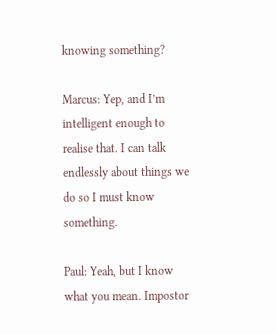knowing something?

Marcus: Yep, and I’m intelligent enough to realise that. I can talk endlessly about things we do so I must know something.

Paul: Yeah, but I know what you mean. Impostor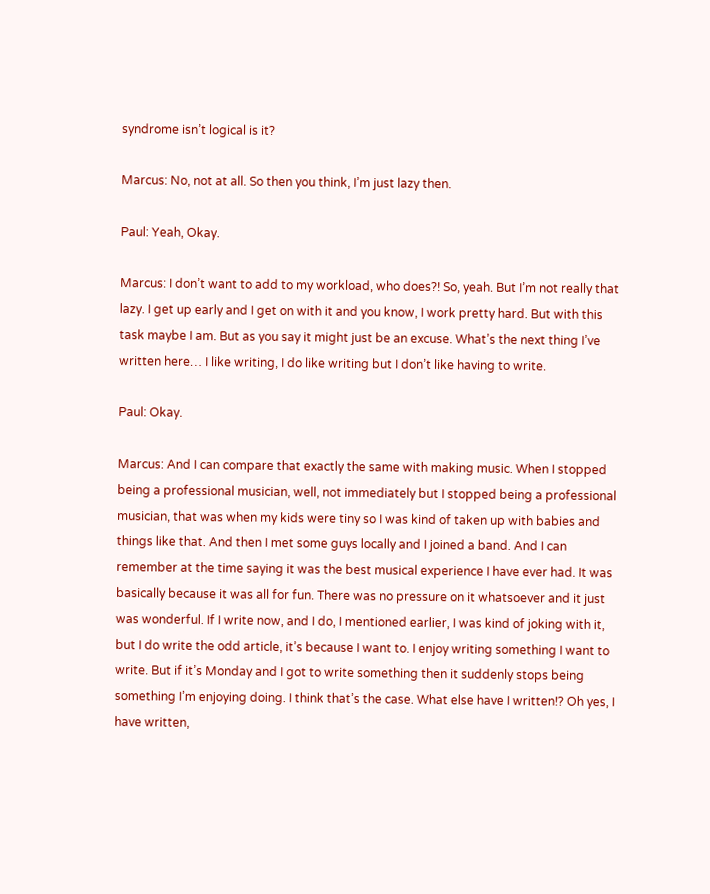syndrome isn’t logical is it?

Marcus: No, not at all. So then you think, I’m just lazy then.

Paul: Yeah, Okay.

Marcus: I don’t want to add to my workload, who does?! So, yeah. But I’m not really that lazy. I get up early and I get on with it and you know, I work pretty hard. But with this task maybe I am. But as you say it might just be an excuse. What’s the next thing I’ve written here… I like writing, I do like writing but I don’t like having to write.

Paul: Okay.

Marcus: And I can compare that exactly the same with making music. When I stopped being a professional musician, well, not immediately but I stopped being a professional musician, that was when my kids were tiny so I was kind of taken up with babies and things like that. And then I met some guys locally and I joined a band. And I can remember at the time saying it was the best musical experience I have ever had. It was basically because it was all for fun. There was no pressure on it whatsoever and it just was wonderful. If I write now, and I do, I mentioned earlier, I was kind of joking with it, but I do write the odd article, it’s because I want to. I enjoy writing something I want to write. But if it’s Monday and I got to write something then it suddenly stops being something I’m enjoying doing. I think that’s the case. What else have I written!? Oh yes, I have written,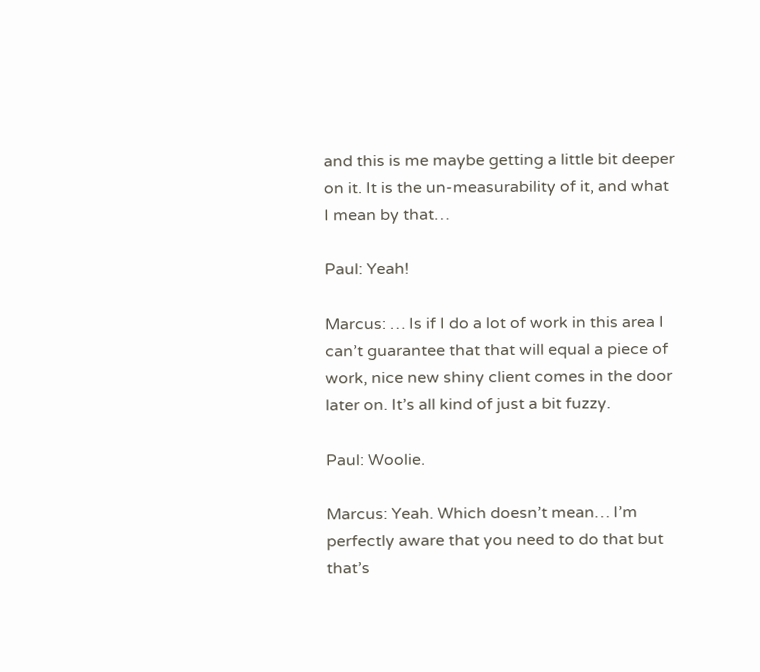and this is me maybe getting a little bit deeper on it. It is the un-measurability of it, and what I mean by that…

Paul: Yeah!

Marcus: … Is if I do a lot of work in this area I can’t guarantee that that will equal a piece of work, nice new shiny client comes in the door later on. It’s all kind of just a bit fuzzy.

Paul: Woolie.

Marcus: Yeah. Which doesn’t mean… I’m perfectly aware that you need to do that but that’s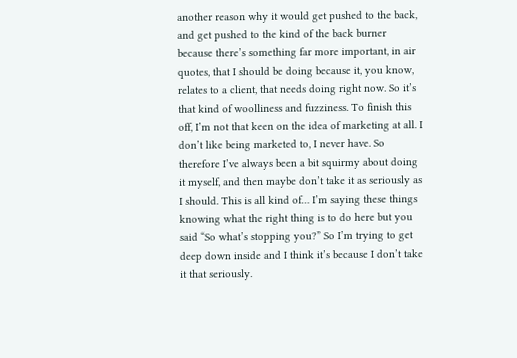another reason why it would get pushed to the back, and get pushed to the kind of the back burner because there’s something far more important, in air quotes, that I should be doing because it, you know, relates to a client, that needs doing right now. So it’s that kind of woolliness and fuzziness. To finish this off, I’m not that keen on the idea of marketing at all. I don’t like being marketed to, I never have. So therefore I’ve always been a bit squirmy about doing it myself, and then maybe don’t take it as seriously as I should. This is all kind of… I’m saying these things knowing what the right thing is to do here but you said “So what’s stopping you?” So I’m trying to get deep down inside and I think it’s because I don’t take it that seriously.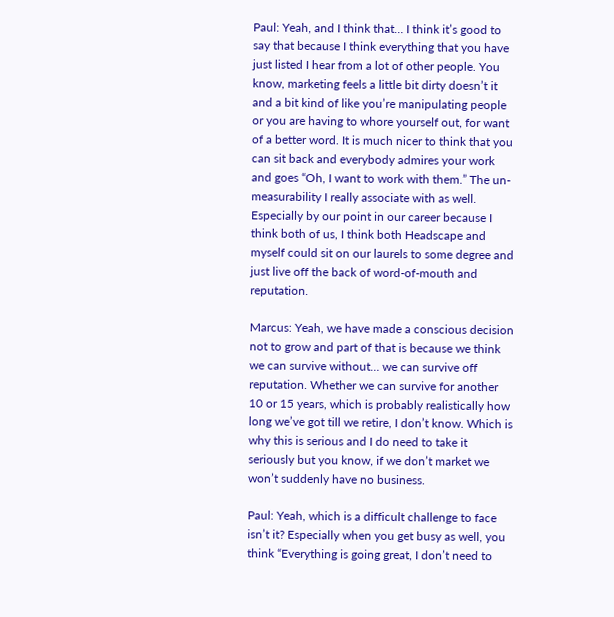Paul: Yeah, and I think that… I think it’s good to say that because I think everything that you have just listed I hear from a lot of other people. You know, marketing feels a little bit dirty doesn’t it and a bit kind of like you’re manipulating people or you are having to whore yourself out, for want of a better word. It is much nicer to think that you can sit back and everybody admires your work and goes “Oh, I want to work with them.” The un-measurability I really associate with as well. Especially by our point in our career because I think both of us, I think both Headscape and myself could sit on our laurels to some degree and just live off the back of word-of-mouth and reputation.

Marcus: Yeah, we have made a conscious decision not to grow and part of that is because we think we can survive without… we can survive off reputation. Whether we can survive for another 10 or 15 years, which is probably realistically how long we’ve got till we retire, I don’t know. Which is why this is serious and I do need to take it seriously but you know, if we don’t market we won’t suddenly have no business.

Paul: Yeah, which is a difficult challenge to face isn’t it? Especially when you get busy as well, you think “Everything is going great, I don’t need to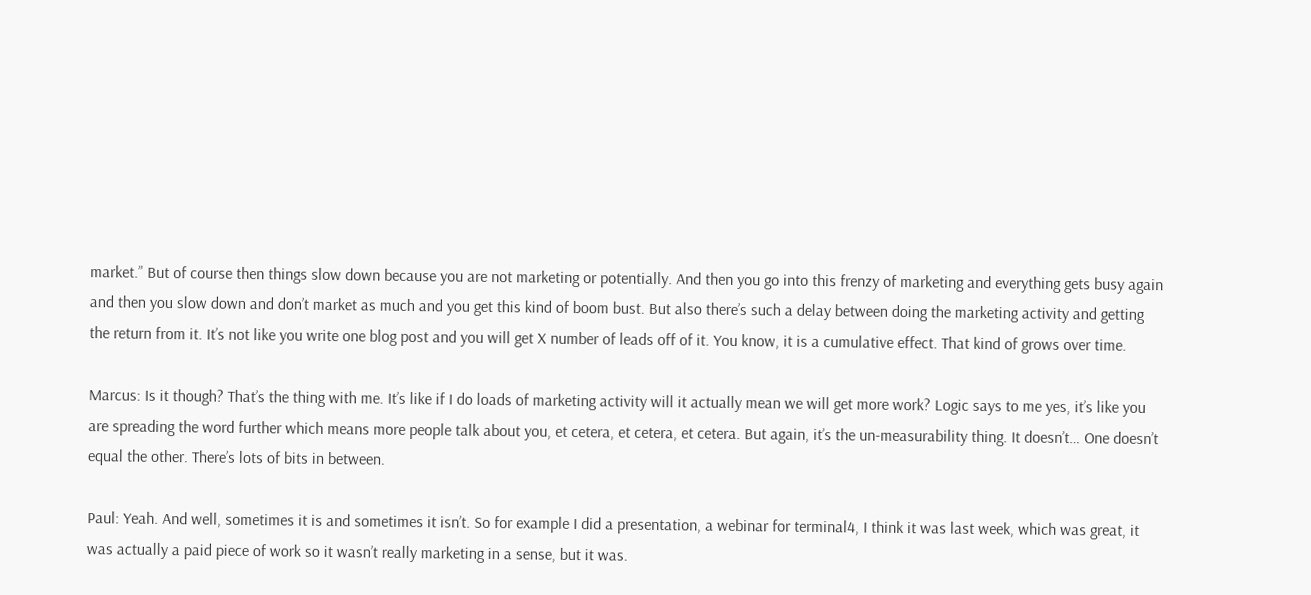market.” But of course then things slow down because you are not marketing or potentially. And then you go into this frenzy of marketing and everything gets busy again and then you slow down and don’t market as much and you get this kind of boom bust. But also there’s such a delay between doing the marketing activity and getting the return from it. It’s not like you write one blog post and you will get X number of leads off of it. You know, it is a cumulative effect. That kind of grows over time.

Marcus: Is it though? That’s the thing with me. It’s like if I do loads of marketing activity will it actually mean we will get more work? Logic says to me yes, it’s like you are spreading the word further which means more people talk about you, et cetera, et cetera, et cetera. But again, it’s the un-measurability thing. It doesn’t… One doesn’t equal the other. There’s lots of bits in between.

Paul: Yeah. And well, sometimes it is and sometimes it isn’t. So for example I did a presentation, a webinar for terminal4, I think it was last week, which was great, it was actually a paid piece of work so it wasn’t really marketing in a sense, but it was.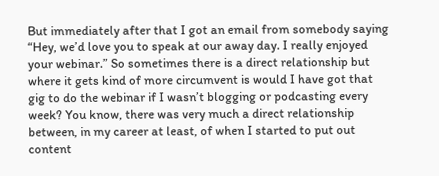But immediately after that I got an email from somebody saying “Hey, we’d love you to speak at our away day. I really enjoyed your webinar.” So sometimes there is a direct relationship but where it gets kind of more circumvent is would I have got that gig to do the webinar if I wasn’t blogging or podcasting every week? You know, there was very much a direct relationship between, in my career at least, of when I started to put out content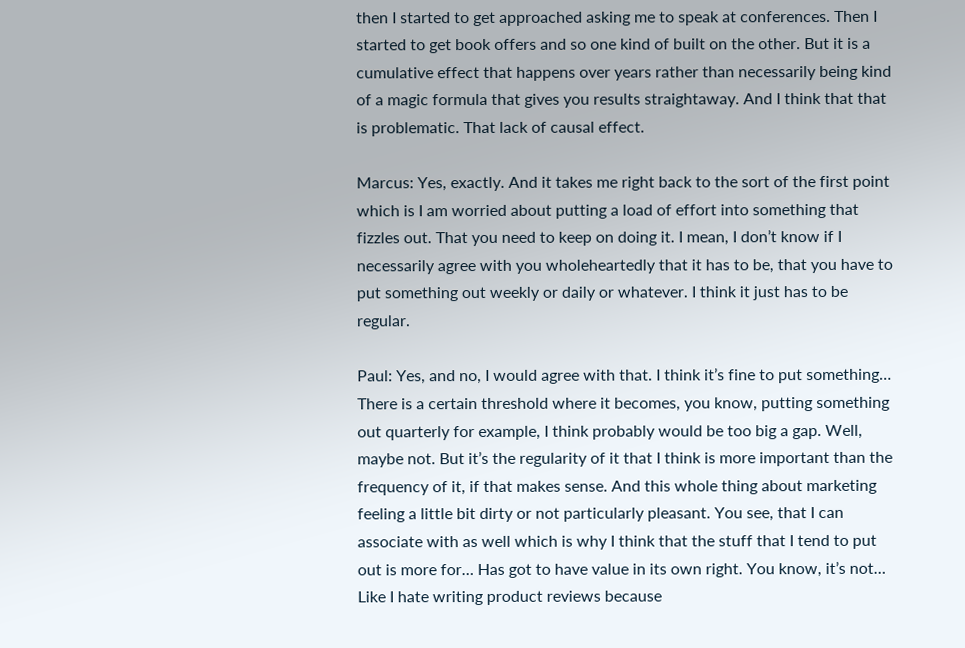then I started to get approached asking me to speak at conferences. Then I started to get book offers and so one kind of built on the other. But it is a cumulative effect that happens over years rather than necessarily being kind of a magic formula that gives you results straightaway. And I think that that is problematic. That lack of causal effect.

Marcus: Yes, exactly. And it takes me right back to the sort of the first point which is I am worried about putting a load of effort into something that fizzles out. That you need to keep on doing it. I mean, I don’t know if I necessarily agree with you wholeheartedly that it has to be, that you have to put something out weekly or daily or whatever. I think it just has to be regular.

Paul: Yes, and no, I would agree with that. I think it’s fine to put something… There is a certain threshold where it becomes, you know, putting something out quarterly for example, I think probably would be too big a gap. Well, maybe not. But it’s the regularity of it that I think is more important than the frequency of it, if that makes sense. And this whole thing about marketing feeling a little bit dirty or not particularly pleasant. You see, that I can associate with as well which is why I think that the stuff that I tend to put out is more for… Has got to have value in its own right. You know, it’s not… Like I hate writing product reviews because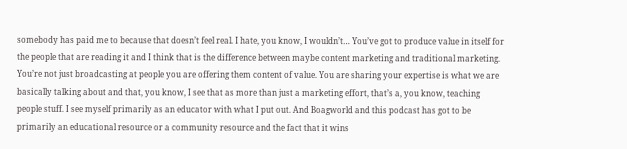somebody has paid me to because that doesn’t feel real. I hate, you know, I wouldn’t… You’ve got to produce value in itself for the people that are reading it and I think that is the difference between maybe content marketing and traditional marketing. You’re not just broadcasting at people you are offering them content of value. You are sharing your expertise is what we are basically talking about and that, you know, I see that as more than just a marketing effort, that’s a, you know, teaching people stuff. I see myself primarily as an educator with what I put out. And Boagworld and this podcast has got to be primarily an educational resource or a community resource and the fact that it wins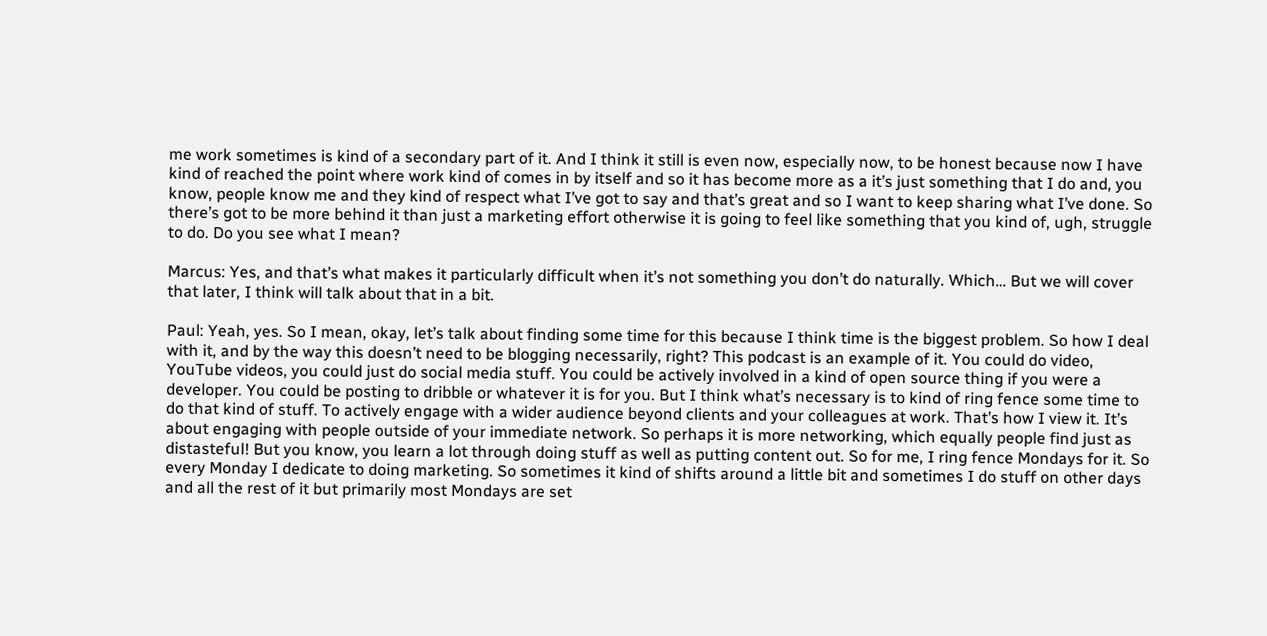me work sometimes is kind of a secondary part of it. And I think it still is even now, especially now, to be honest because now I have kind of reached the point where work kind of comes in by itself and so it has become more as a it’s just something that I do and, you know, people know me and they kind of respect what I’ve got to say and that’s great and so I want to keep sharing what I’ve done. So there’s got to be more behind it than just a marketing effort otherwise it is going to feel like something that you kind of, ugh, struggle to do. Do you see what I mean?

Marcus: Yes, and that’s what makes it particularly difficult when it’s not something you don’t do naturally. Which… But we will cover that later, I think will talk about that in a bit.

Paul: Yeah, yes. So I mean, okay, let’s talk about finding some time for this because I think time is the biggest problem. So how I deal with it, and by the way this doesn’t need to be blogging necessarily, right? This podcast is an example of it. You could do video, YouTube videos, you could just do social media stuff. You could be actively involved in a kind of open source thing if you were a developer. You could be posting to dribble or whatever it is for you. But I think what’s necessary is to kind of ring fence some time to do that kind of stuff. To actively engage with a wider audience beyond clients and your colleagues at work. That’s how I view it. It’s about engaging with people outside of your immediate network. So perhaps it is more networking, which equally people find just as distasteful! But you know, you learn a lot through doing stuff as well as putting content out. So for me, I ring fence Mondays for it. So every Monday I dedicate to doing marketing. So sometimes it kind of shifts around a little bit and sometimes I do stuff on other days and all the rest of it but primarily most Mondays are set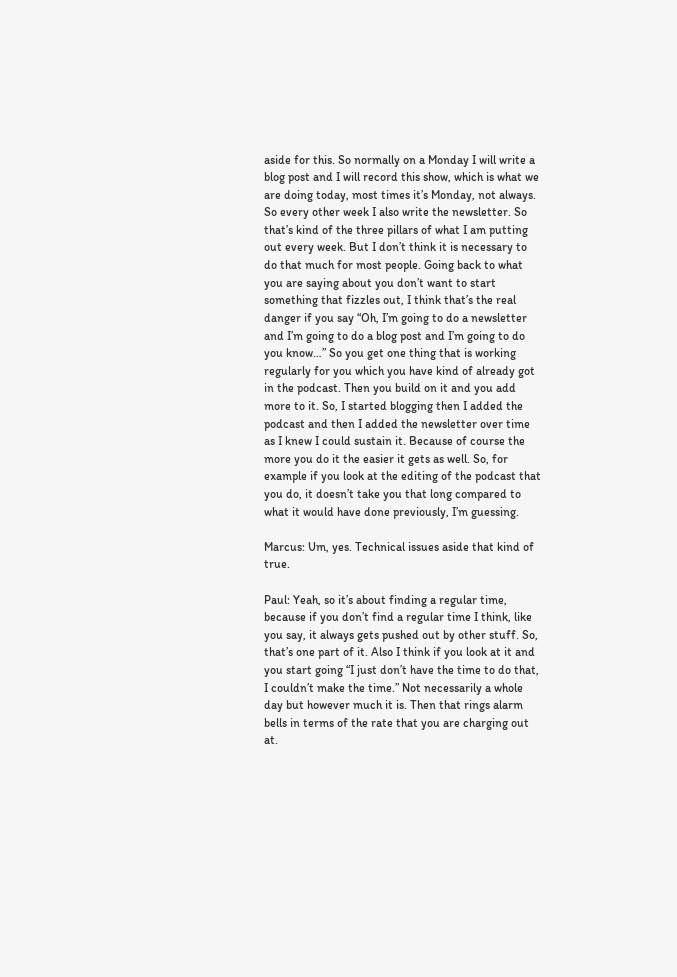aside for this. So normally on a Monday I will write a blog post and I will record this show, which is what we are doing today, most times it’s Monday, not always. So every other week I also write the newsletter. So that’s kind of the three pillars of what I am putting out every week. But I don’t think it is necessary to do that much for most people. Going back to what you are saying about you don’t want to start something that fizzles out, I think that’s the real danger if you say “Oh, I’m going to do a newsletter and I’m going to do a blog post and I’m going to do you know…” So you get one thing that is working regularly for you which you have kind of already got in the podcast. Then you build on it and you add more to it. So, I started blogging then I added the podcast and then I added the newsletter over time as I knew I could sustain it. Because of course the more you do it the easier it gets as well. So, for example if you look at the editing of the podcast that you do, it doesn’t take you that long compared to what it would have done previously, I’m guessing.

Marcus: Um, yes. Technical issues aside that kind of true.

Paul: Yeah, so it’s about finding a regular time, because if you don’t find a regular time I think, like you say, it always gets pushed out by other stuff. So, that’s one part of it. Also I think if you look at it and you start going “I just don’t have the time to do that, I couldn’t make the time.” Not necessarily a whole day but however much it is. Then that rings alarm bells in terms of the rate that you are charging out at.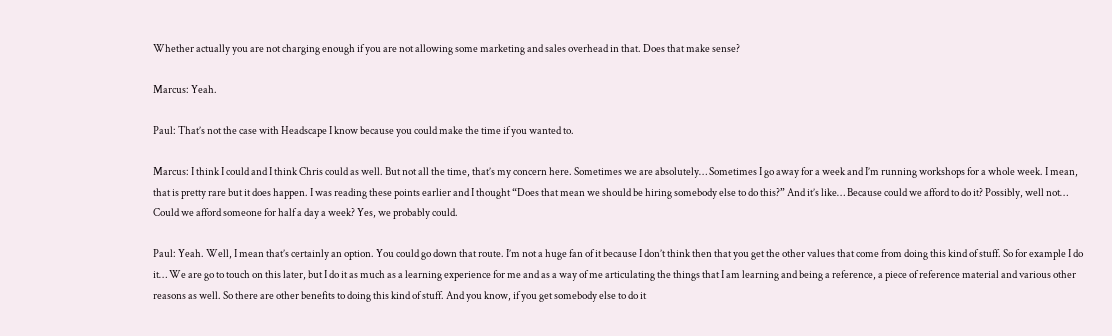Whether actually you are not charging enough if you are not allowing some marketing and sales overhead in that. Does that make sense?

Marcus: Yeah.

Paul: That’s not the case with Headscape I know because you could make the time if you wanted to.

Marcus: I think I could and I think Chris could as well. But not all the time, that’s my concern here. Sometimes we are absolutely… Sometimes I go away for a week and I’m running workshops for a whole week. I mean, that is pretty rare but it does happen. I was reading these points earlier and I thought “Does that mean we should be hiring somebody else to do this?” And it’s like… Because could we afford to do it? Possibly, well not… Could we afford someone for half a day a week? Yes, we probably could.

Paul: Yeah. Well, I mean that’s certainly an option. You could go down that route. I’m not a huge fan of it because I don’t think then that you get the other values that come from doing this kind of stuff. So for example I do it… We are go to touch on this later, but I do it as much as a learning experience for me and as a way of me articulating the things that I am learning and being a reference, a piece of reference material and various other reasons as well. So there are other benefits to doing this kind of stuff. And you know, if you get somebody else to do it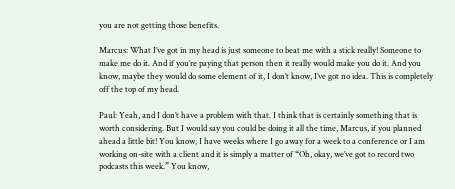you are not getting those benefits.

Marcus: What I’ve got in my head is just someone to beat me with a stick really! Someone to make me do it. And if you’re paying that person then it really would make you do it. And you know, maybe they would do some element of it, I don’t know, I’ve got no idea. This is completely off the top of my head.

Paul: Yeah, and I don’t have a problem with that. I think that is certainly something that is worth considering. But I would say you could be doing it all the time, Marcus, if you planned ahead a little bit! You know, I have weeks where I go away for a week to a conference or I am working on-site with a client and it is simply a matter of “Oh, okay, we’ve got to record two podcasts this week.” You know,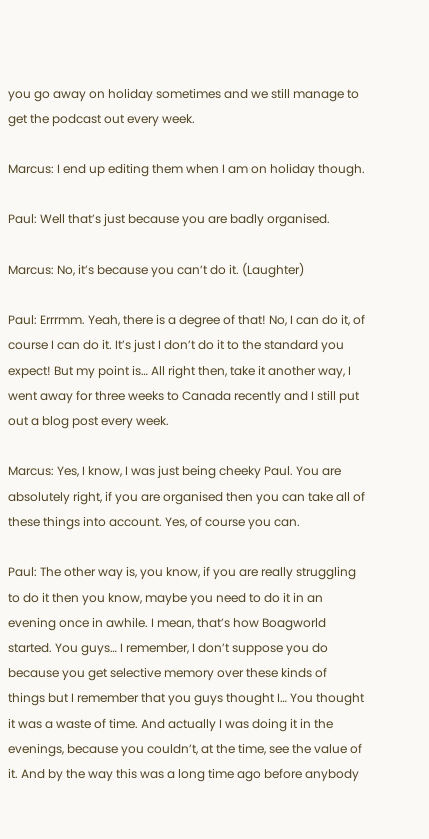you go away on holiday sometimes and we still manage to get the podcast out every week.

Marcus: I end up editing them when I am on holiday though.

Paul: Well that’s just because you are badly organised.

Marcus: No, it’s because you can’t do it. (Laughter)

Paul: Errrmm. Yeah, there is a degree of that! No, I can do it, of course I can do it. It’s just I don’t do it to the standard you expect! But my point is… All right then, take it another way, I went away for three weeks to Canada recently and I still put out a blog post every week.

Marcus: Yes, I know, I was just being cheeky Paul. You are absolutely right, if you are organised then you can take all of these things into account. Yes, of course you can.

Paul: The other way is, you know, if you are really struggling to do it then you know, maybe you need to do it in an evening once in awhile. I mean, that’s how Boagworld started. You guys… I remember, I don’t suppose you do because you get selective memory over these kinds of things but I remember that you guys thought I… You thought it was a waste of time. And actually I was doing it in the evenings, because you couldn’t, at the time, see the value of it. And by the way this was a long time ago before anybody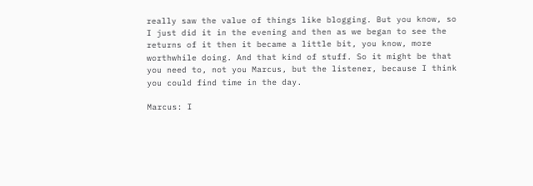really saw the value of things like blogging. But you know, so I just did it in the evening and then as we began to see the returns of it then it became a little bit, you know, more worthwhile doing. And that kind of stuff. So it might be that you need to, not you Marcus, but the listener, because I think you could find time in the day.

Marcus: I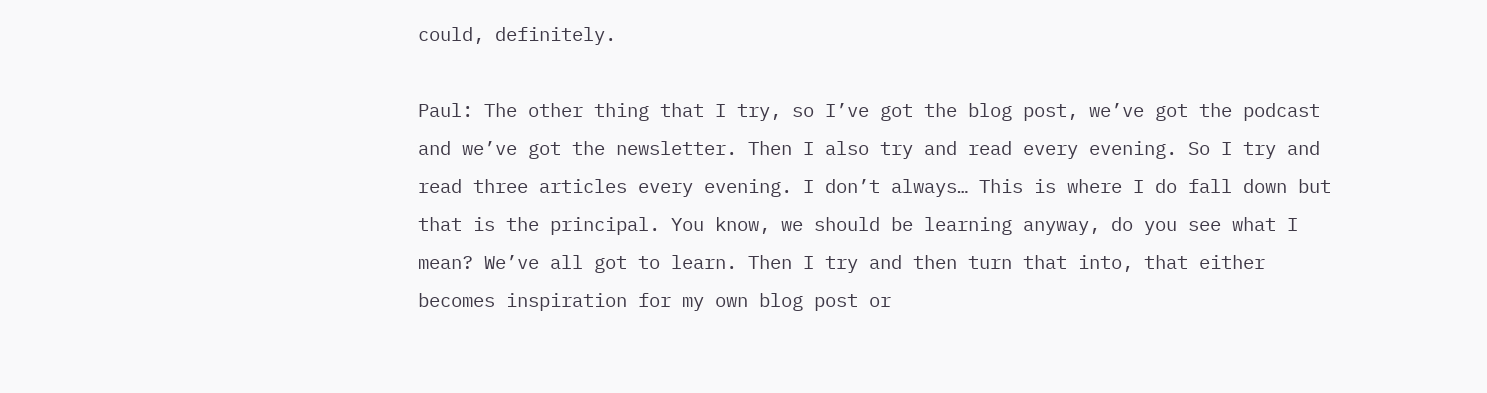could, definitely.

Paul: The other thing that I try, so I’ve got the blog post, we’ve got the podcast and we’ve got the newsletter. Then I also try and read every evening. So I try and read three articles every evening. I don’t always… This is where I do fall down but that is the principal. You know, we should be learning anyway, do you see what I mean? We’ve all got to learn. Then I try and then turn that into, that either becomes inspiration for my own blog post or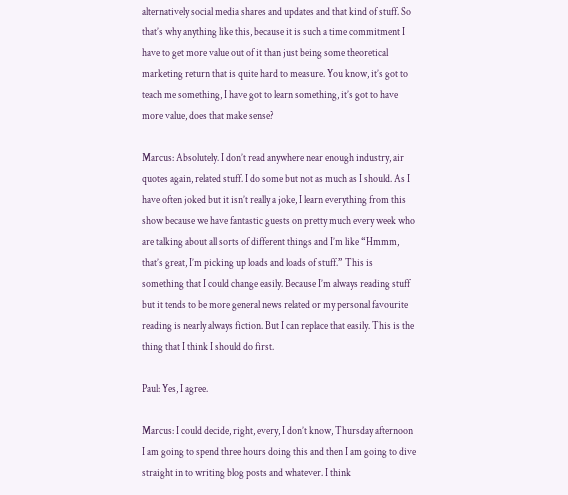alternatively social media shares and updates and that kind of stuff. So that’s why anything like this, because it is such a time commitment I have to get more value out of it than just being some theoretical marketing return that is quite hard to measure. You know, it’s got to teach me something, I have got to learn something, it’s got to have more value, does that make sense?

Marcus: Absolutely. I don’t read anywhere near enough industry, air quotes again, related stuff. I do some but not as much as I should. As I have often joked but it isn’t really a joke, I learn everything from this show because we have fantastic guests on pretty much every week who are talking about all sorts of different things and I’m like “Hmmm, that’s great, I’m picking up loads and loads of stuff.” This is something that I could change easily. Because I’m always reading stuff but it tends to be more general news related or my personal favourite reading is nearly always fiction. But I can replace that easily. This is the thing that I think I should do first.

Paul: Yes, I agree.

Marcus: I could decide, right, every, I don’t know, Thursday afternoon I am going to spend three hours doing this and then I am going to dive straight in to writing blog posts and whatever. I think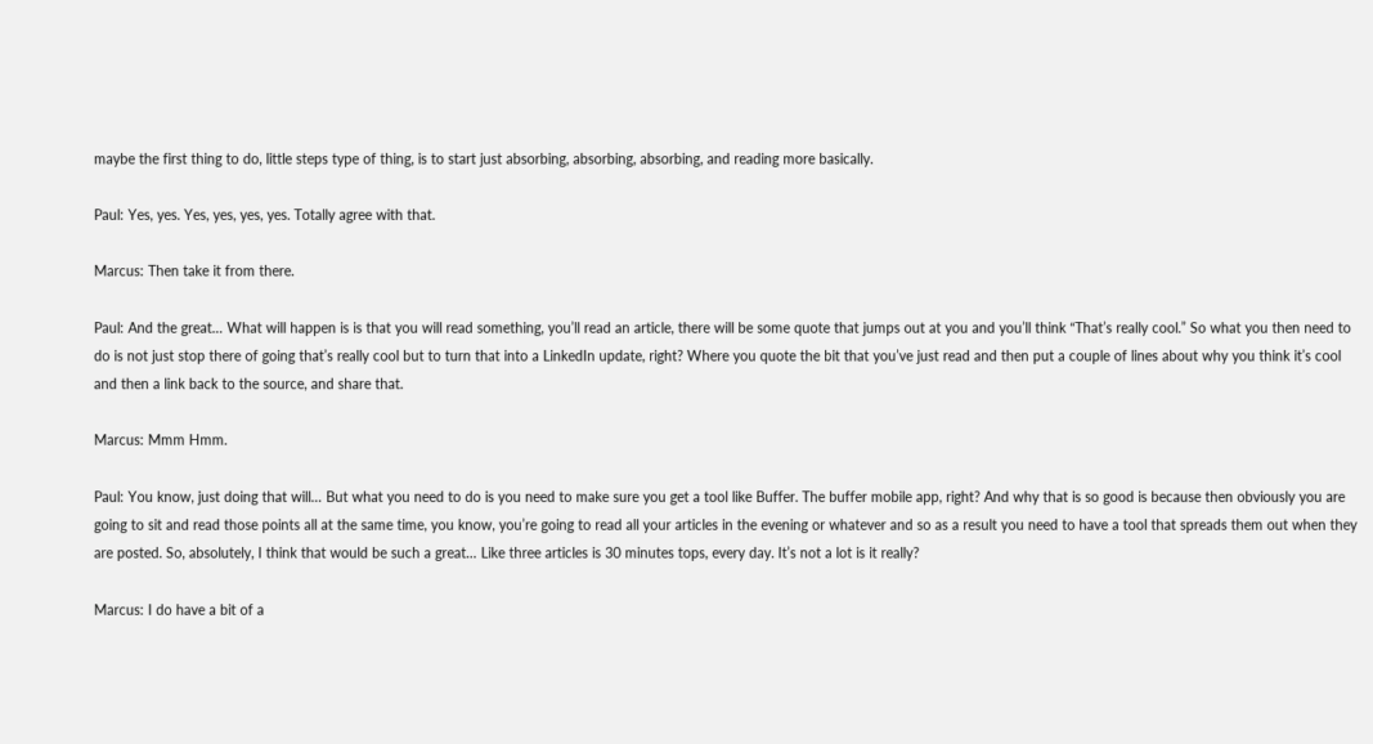maybe the first thing to do, little steps type of thing, is to start just absorbing, absorbing, absorbing, and reading more basically.

Paul: Yes, yes. Yes, yes, yes, yes. Totally agree with that.

Marcus: Then take it from there.

Paul: And the great… What will happen is is that you will read something, you’ll read an article, there will be some quote that jumps out at you and you’ll think “That’s really cool.” So what you then need to do is not just stop there of going that’s really cool but to turn that into a LinkedIn update, right? Where you quote the bit that you’ve just read and then put a couple of lines about why you think it’s cool and then a link back to the source, and share that.

Marcus: Mmm Hmm.

Paul: You know, just doing that will… But what you need to do is you need to make sure you get a tool like Buffer. The buffer mobile app, right? And why that is so good is because then obviously you are going to sit and read those points all at the same time, you know, you’re going to read all your articles in the evening or whatever and so as a result you need to have a tool that spreads them out when they are posted. So, absolutely, I think that would be such a great… Like three articles is 30 minutes tops, every day. It’s not a lot is it really?

Marcus: I do have a bit of a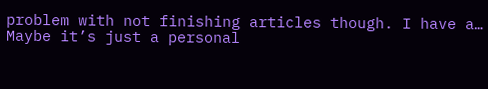problem with not finishing articles though. I have a… Maybe it’s just a personal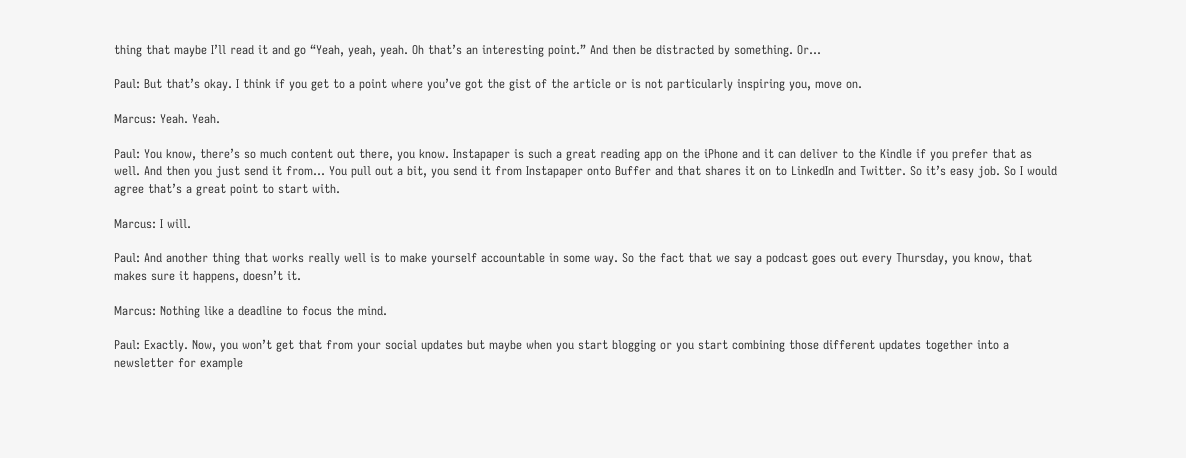thing that maybe I’ll read it and go “Yeah, yeah, yeah. Oh that’s an interesting point.” And then be distracted by something. Or…

Paul: But that’s okay. I think if you get to a point where you’ve got the gist of the article or is not particularly inspiring you, move on.

Marcus: Yeah. Yeah.

Paul: You know, there’s so much content out there, you know. Instapaper is such a great reading app on the iPhone and it can deliver to the Kindle if you prefer that as well. And then you just send it from… You pull out a bit, you send it from Instapaper onto Buffer and that shares it on to LinkedIn and Twitter. So it’s easy job. So I would agree that’s a great point to start with.

Marcus: I will.

Paul: And another thing that works really well is to make yourself accountable in some way. So the fact that we say a podcast goes out every Thursday, you know, that makes sure it happens, doesn’t it.

Marcus: Nothing like a deadline to focus the mind.

Paul: Exactly. Now, you won’t get that from your social updates but maybe when you start blogging or you start combining those different updates together into a newsletter for example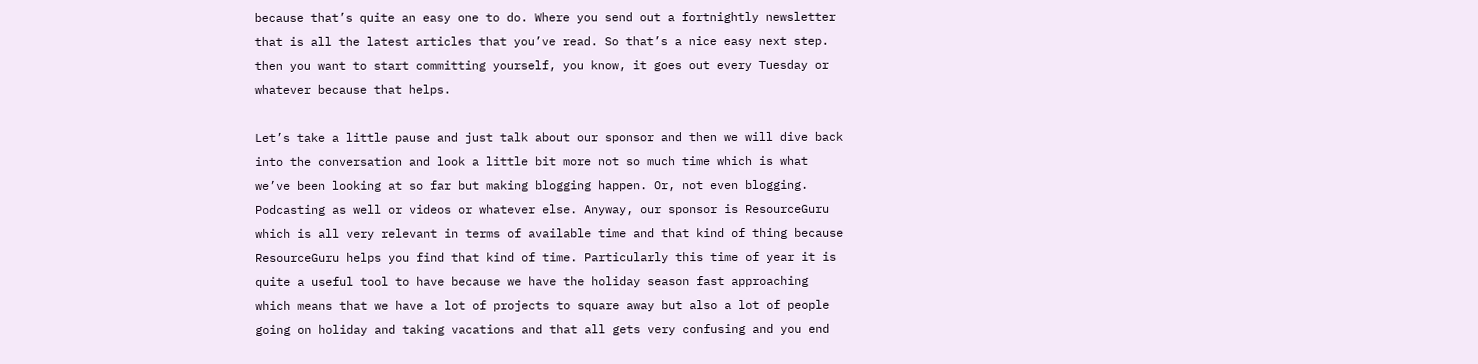because that’s quite an easy one to do. Where you send out a fortnightly newsletter that is all the latest articles that you’ve read. So that’s a nice easy next step. then you want to start committing yourself, you know, it goes out every Tuesday or whatever because that helps.

Let’s take a little pause and just talk about our sponsor and then we will dive back into the conversation and look a little bit more not so much time which is what we’ve been looking at so far but making blogging happen. Or, not even blogging. Podcasting as well or videos or whatever else. Anyway, our sponsor is ResourceGuru which is all very relevant in terms of available time and that kind of thing because ResourceGuru helps you find that kind of time. Particularly this time of year it is quite a useful tool to have because we have the holiday season fast approaching which means that we have a lot of projects to square away but also a lot of people going on holiday and taking vacations and that all gets very confusing and you end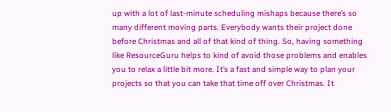up with a lot of last-minute scheduling mishaps because there’s so many different moving parts. Everybody wants their project done before Christmas and all of that kind of thing. So, having something like ResourceGuru helps to kind of avoid those problems and enables you to relax a little bit more. It’s a fast and simple way to plan your projects so that you can take that time off over Christmas. It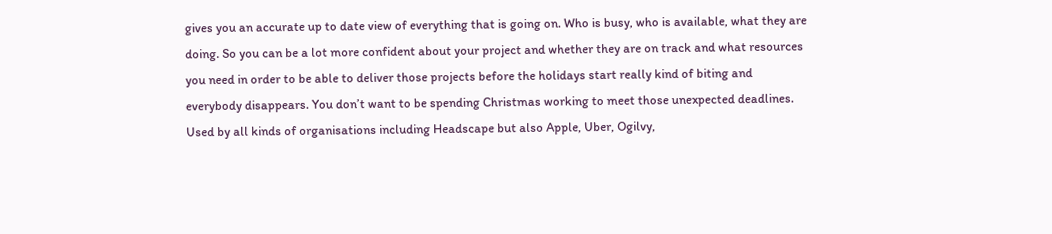gives you an accurate up to date view of everything that is going on. Who is busy, who is available, what they are doing. So you can be a lot more confident about your project and whether they are on track and what resources you need in order to be able to deliver those projects before the holidays start really kind of biting and everybody disappears. You don’t want to be spending Christmas working to meet those unexpected deadlines. Used by all kinds of organisations including Headscape but also Apple, Uber, Ogilvy,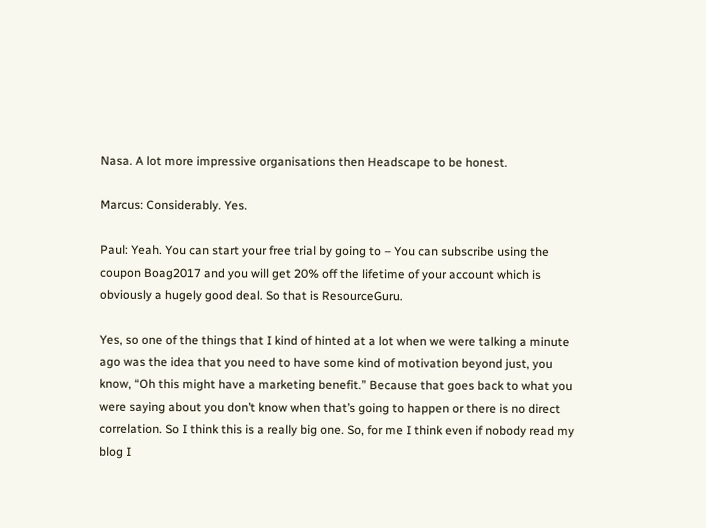Nasa. A lot more impressive organisations then Headscape to be honest.

Marcus: Considerably. Yes.

Paul: Yeah. You can start your free trial by going to – You can subscribe using the coupon Boag2017 and you will get 20% off the lifetime of your account which is obviously a hugely good deal. So that is ResourceGuru.

Yes, so one of the things that I kind of hinted at a lot when we were talking a minute ago was the idea that you need to have some kind of motivation beyond just, you know, “Oh this might have a marketing benefit.” Because that goes back to what you were saying about you don’t know when that’s going to happen or there is no direct correlation. So I think this is a really big one. So, for me I think even if nobody read my blog I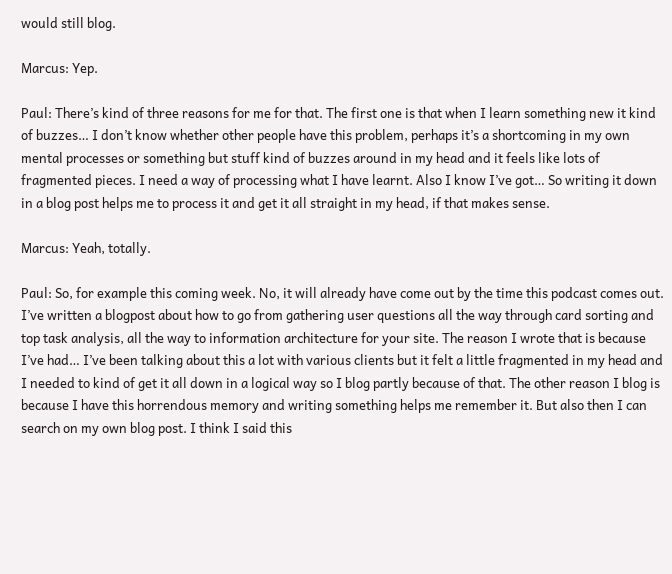would still blog.

Marcus: Yep.

Paul: There’s kind of three reasons for me for that. The first one is that when I learn something new it kind of buzzes… I don’t know whether other people have this problem, perhaps it’s a shortcoming in my own mental processes or something but stuff kind of buzzes around in my head and it feels like lots of fragmented pieces. I need a way of processing what I have learnt. Also I know I’ve got… So writing it down in a blog post helps me to process it and get it all straight in my head, if that makes sense.

Marcus: Yeah, totally.

Paul: So, for example this coming week. No, it will already have come out by the time this podcast comes out. I’ve written a blogpost about how to go from gathering user questions all the way through card sorting and top task analysis, all the way to information architecture for your site. The reason I wrote that is because I’ve had… I’ve been talking about this a lot with various clients but it felt a little fragmented in my head and I needed to kind of get it all down in a logical way so I blog partly because of that. The other reason I blog is because I have this horrendous memory and writing something helps me remember it. But also then I can search on my own blog post. I think I said this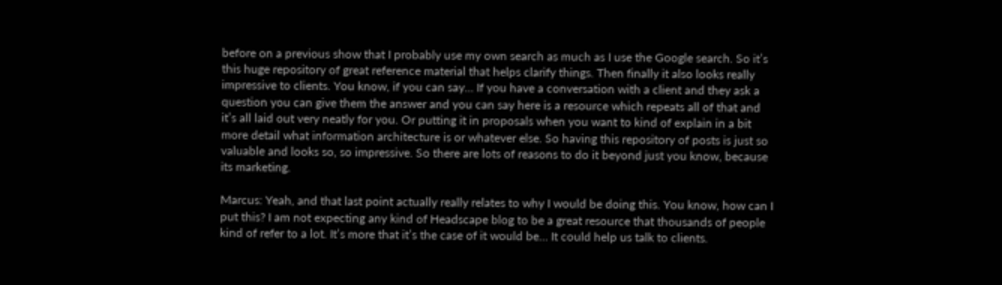before on a previous show that I probably use my own search as much as I use the Google search. So it’s this huge repository of great reference material that helps clarify things. Then finally it also looks really impressive to clients. You know, if you can say… If you have a conversation with a client and they ask a question you can give them the answer and you can say here is a resource which repeats all of that and it’s all laid out very neatly for you. Or putting it in proposals when you want to kind of explain in a bit more detail what information architecture is or whatever else. So having this repository of posts is just so valuable and looks so, so impressive. So there are lots of reasons to do it beyond just you know, because its marketing.

Marcus: Yeah, and that last point actually really relates to why I would be doing this. You know, how can I put this? I am not expecting any kind of Headscape blog to be a great resource that thousands of people kind of refer to a lot. It’s more that it’s the case of it would be… It could help us talk to clients.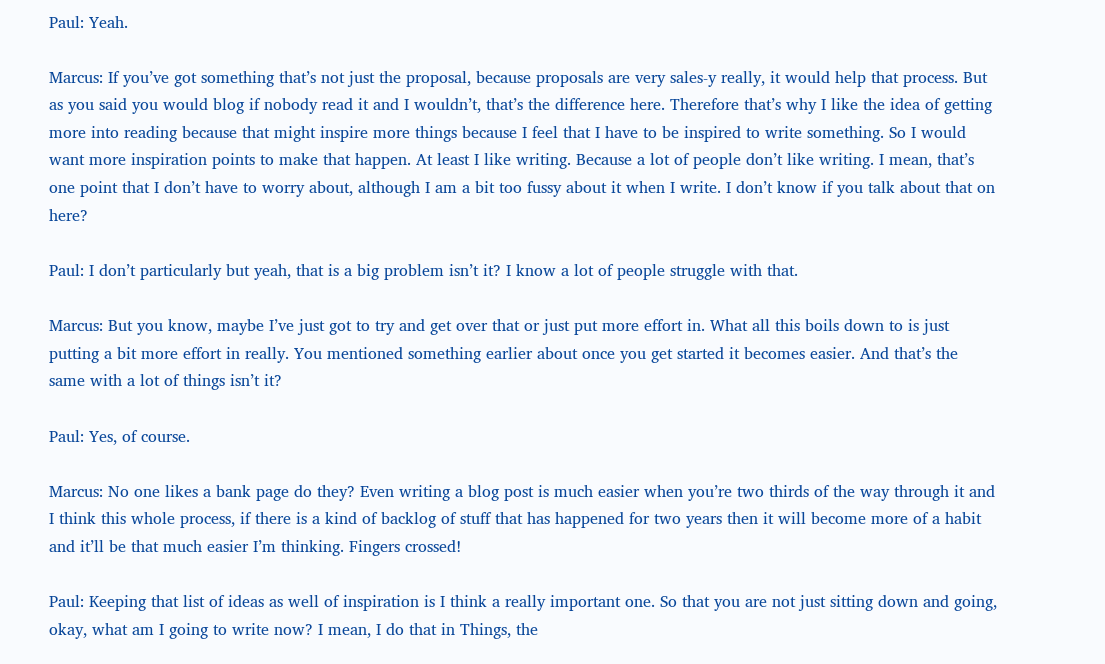Paul: Yeah.

Marcus: If you’ve got something that’s not just the proposal, because proposals are very sales-y really, it would help that process. But as you said you would blog if nobody read it and I wouldn’t, that’s the difference here. Therefore that’s why I like the idea of getting more into reading because that might inspire more things because I feel that I have to be inspired to write something. So I would want more inspiration points to make that happen. At least I like writing. Because a lot of people don’t like writing. I mean, that’s one point that I don’t have to worry about, although I am a bit too fussy about it when I write. I don’t know if you talk about that on here?

Paul: I don’t particularly but yeah, that is a big problem isn’t it? I know a lot of people struggle with that.

Marcus: But you know, maybe I’ve just got to try and get over that or just put more effort in. What all this boils down to is just putting a bit more effort in really. You mentioned something earlier about once you get started it becomes easier. And that’s the same with a lot of things isn’t it?

Paul: Yes, of course.

Marcus: No one likes a bank page do they? Even writing a blog post is much easier when you’re two thirds of the way through it and I think this whole process, if there is a kind of backlog of stuff that has happened for two years then it will become more of a habit and it’ll be that much easier I’m thinking. Fingers crossed!

Paul: Keeping that list of ideas as well of inspiration is I think a really important one. So that you are not just sitting down and going, okay, what am I going to write now? I mean, I do that in Things, the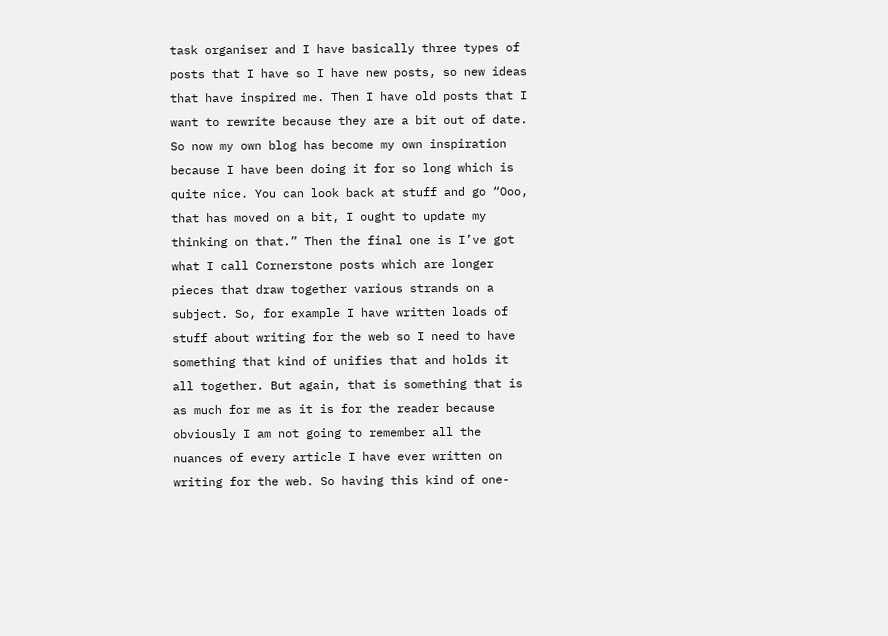task organiser and I have basically three types of posts that I have so I have new posts, so new ideas that have inspired me. Then I have old posts that I want to rewrite because they are a bit out of date. So now my own blog has become my own inspiration because I have been doing it for so long which is quite nice. You can look back at stuff and go “Ooo, that has moved on a bit, I ought to update my thinking on that.” Then the final one is I’ve got what I call Cornerstone posts which are longer pieces that draw together various strands on a subject. So, for example I have written loads of stuff about writing for the web so I need to have something that kind of unifies that and holds it all together. But again, that is something that is as much for me as it is for the reader because obviously I am not going to remember all the nuances of every article I have ever written on writing for the web. So having this kind of one-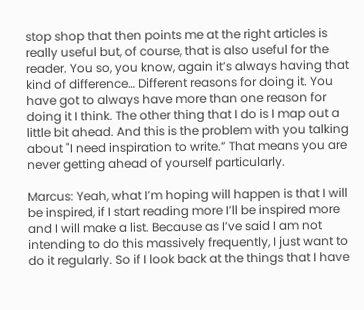stop shop that then points me at the right articles is really useful but, of course, that is also useful for the reader. You so, you know, again it’s always having that kind of difference… Different reasons for doing it. You have got to always have more than one reason for doing it I think. The other thing that I do is I map out a little bit ahead. And this is the problem with you talking about "I need inspiration to write.” That means you are never getting ahead of yourself particularly.

Marcus: Yeah, what I’m hoping will happen is that I will be inspired, if I start reading more I’ll be inspired more and I will make a list. Because as I’ve said I am not intending to do this massively frequently, I just want to do it regularly. So if I look back at the things that I have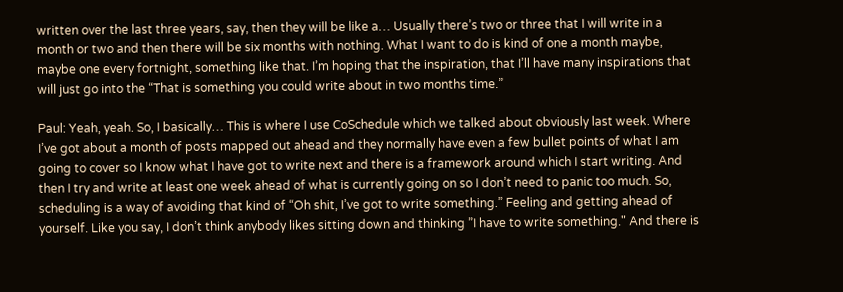written over the last three years, say, then they will be like a… Usually there’s two or three that I will write in a month or two and then there will be six months with nothing. What I want to do is kind of one a month maybe, maybe one every fortnight, something like that. I’m hoping that the inspiration, that I’ll have many inspirations that will just go into the “That is something you could write about in two months time.”

Paul: Yeah, yeah. So, I basically… This is where I use CoSchedule which we talked about obviously last week. Where I’ve got about a month of posts mapped out ahead and they normally have even a few bullet points of what I am going to cover so I know what I have got to write next and there is a framework around which I start writing. And then I try and write at least one week ahead of what is currently going on so I don’t need to panic too much. So, scheduling is a way of avoiding that kind of “Oh shit, I’ve got to write something.” Feeling and getting ahead of yourself. Like you say, I don’t think anybody likes sitting down and thinking ”I have to write something." And there is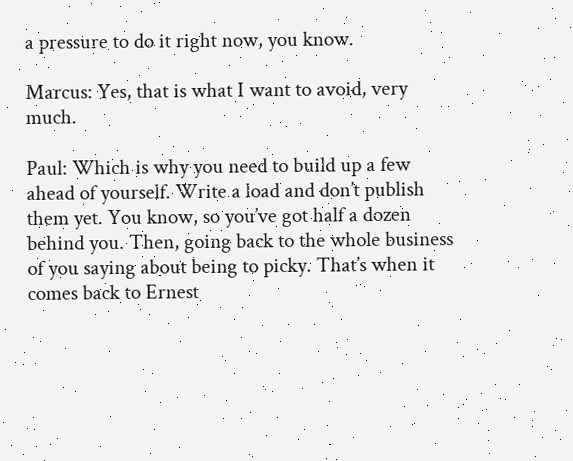a pressure to do it right now, you know.

Marcus: Yes, that is what I want to avoid, very much.

Paul: Which is why you need to build up a few ahead of yourself. Write a load and don’t publish them yet. You know, so you’ve got half a dozen behind you. Then, going back to the whole business of you saying about being to picky. That’s when it comes back to Ernest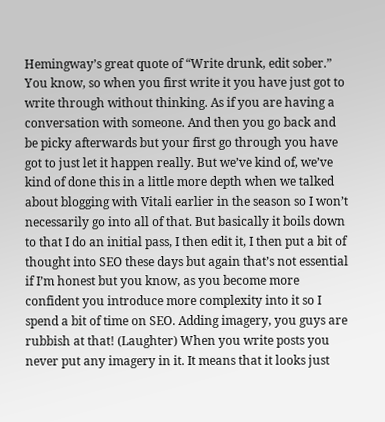Hemingway’s great quote of “Write drunk, edit sober.” You know, so when you first write it you have just got to write through without thinking. As if you are having a conversation with someone. And then you go back and be picky afterwards but your first go through you have got to just let it happen really. But we’ve kind of, we’ve kind of done this in a little more depth when we talked about blogging with Vitali earlier in the season so I won’t necessarily go into all of that. But basically it boils down to that I do an initial pass, I then edit it, I then put a bit of thought into SEO these days but again that’s not essential if I’m honest but you know, as you become more confident you introduce more complexity into it so I spend a bit of time on SEO. Adding imagery, you guys are rubbish at that! (Laughter) When you write posts you never put any imagery in it. It means that it looks just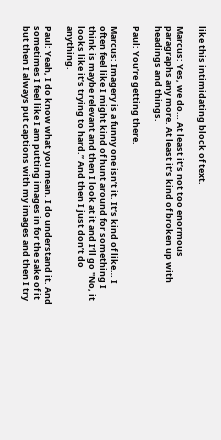like this intimidating block of text.

Marcus: Yes, we do… At least it’s not too enormous paragraphs any more. At least it’s kind of broken up with headings and things.

Paul: You’re getting there.

Marcus: Imagery is a funny one isn’t it. It’s kind of like… I often feel like I might kind of hunt around for something I think is maybe relevant and then I look at it and I’ll go "No, it looks like it’s trying to hard.” And then I just don’t do anything.

Paul: Yeah, I do know what you mean. I do understand it. And sometimes I feel like I am putting images in for the sake of it but then I always put captions with my images and then I try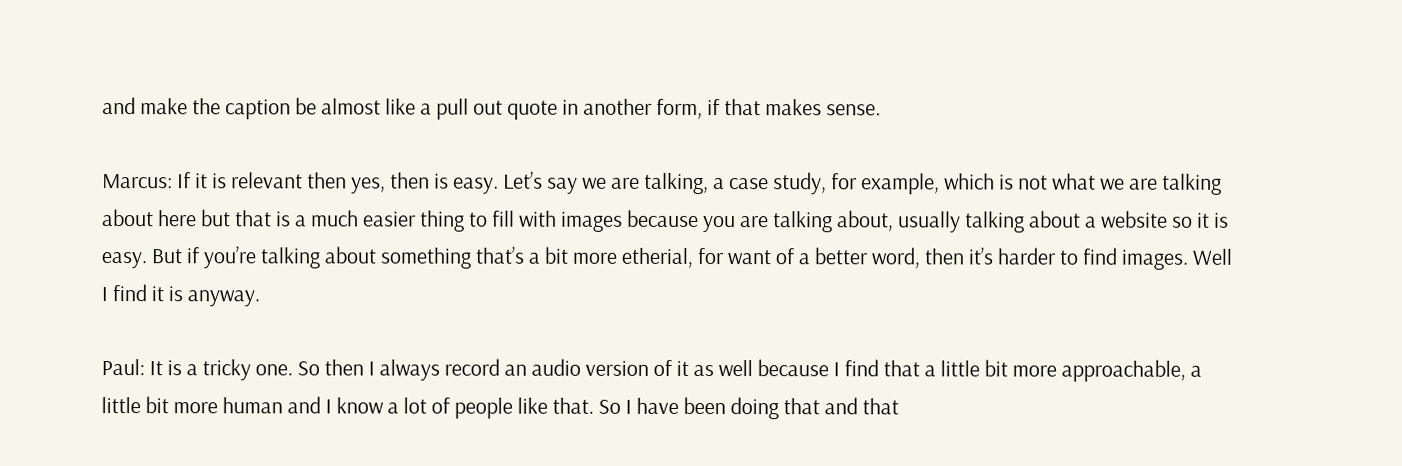and make the caption be almost like a pull out quote in another form, if that makes sense.

Marcus: If it is relevant then yes, then is easy. Let’s say we are talking, a case study, for example, which is not what we are talking about here but that is a much easier thing to fill with images because you are talking about, usually talking about a website so it is easy. But if you’re talking about something that’s a bit more etherial, for want of a better word, then it’s harder to find images. Well I find it is anyway.

Paul: It is a tricky one. So then I always record an audio version of it as well because I find that a little bit more approachable, a little bit more human and I know a lot of people like that. So I have been doing that and that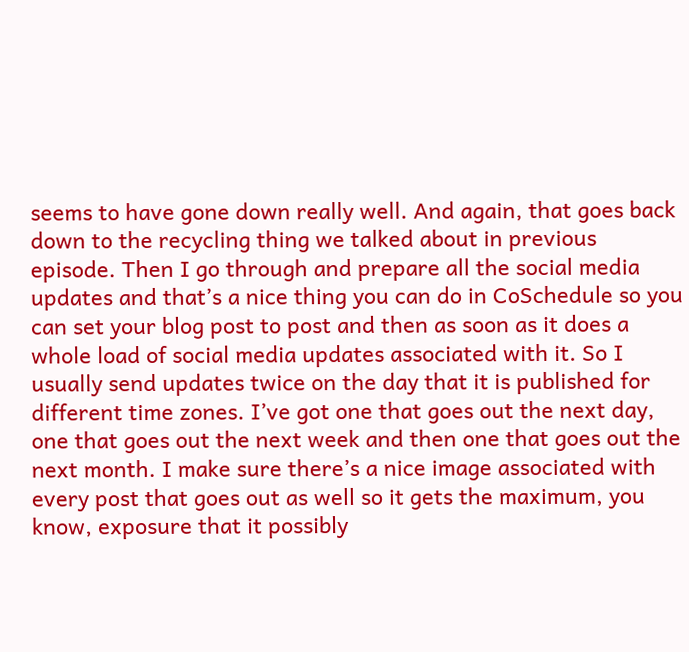seems to have gone down really well. And again, that goes back down to the recycling thing we talked about in previous episode. Then I go through and prepare all the social media updates and that’s a nice thing you can do in CoSchedule so you can set your blog post to post and then as soon as it does a whole load of social media updates associated with it. So I usually send updates twice on the day that it is published for different time zones. I’ve got one that goes out the next day, one that goes out the next week and then one that goes out the next month. I make sure there’s a nice image associated with every post that goes out as well so it gets the maximum, you know, exposure that it possibly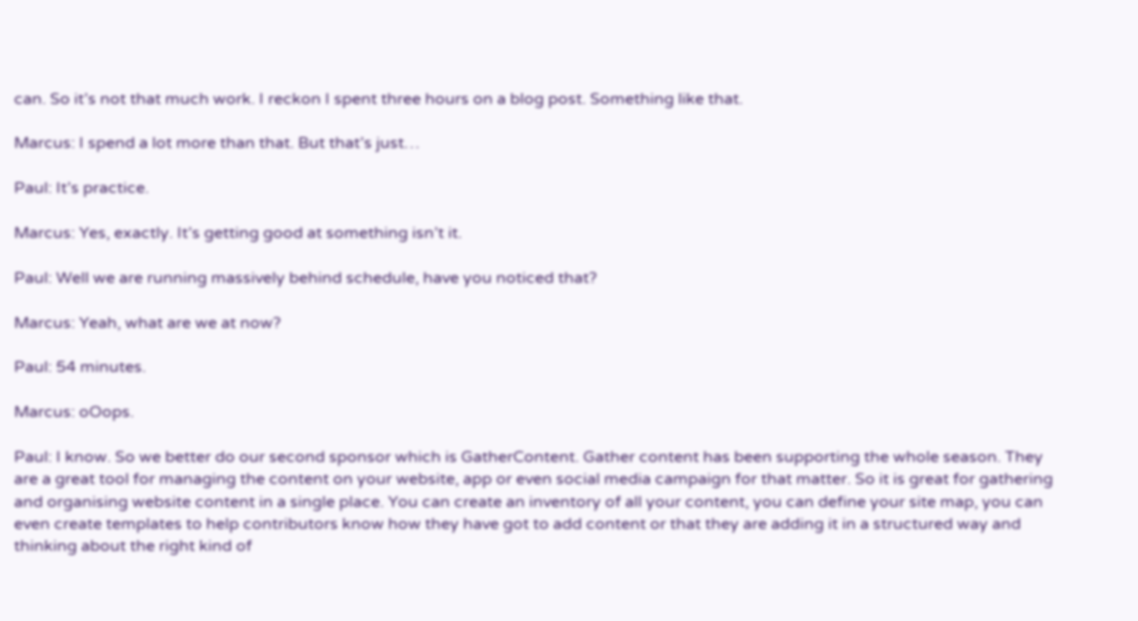can. So it’s not that much work. I reckon I spent three hours on a blog post. Something like that.

Marcus: I spend a lot more than that. But that’s just…

Paul: It’s practice.

Marcus: Yes, exactly. It’s getting good at something isn’t it.

Paul: Well we are running massively behind schedule, have you noticed that?

Marcus: Yeah, what are we at now?

Paul: 54 minutes.

Marcus: oOops.

Paul: I know. So we better do our second sponsor which is GatherContent. Gather content has been supporting the whole season. They are a great tool for managing the content on your website, app or even social media campaign for that matter. So it is great for gathering and organising website content in a single place. You can create an inventory of all your content, you can define your site map, you can even create templates to help contributors know how they have got to add content or that they are adding it in a structured way and thinking about the right kind of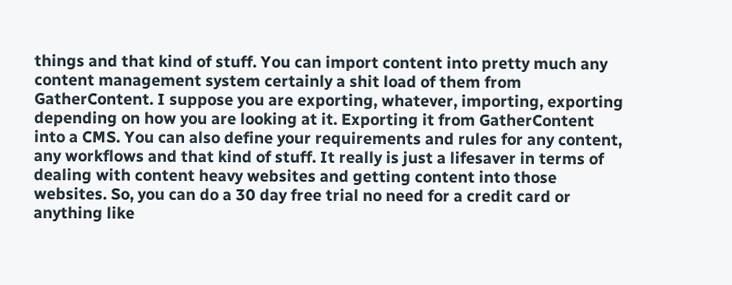things and that kind of stuff. You can import content into pretty much any content management system certainly a shit load of them from GatherContent. I suppose you are exporting, whatever, importing, exporting depending on how you are looking at it. Exporting it from GatherContent into a CMS. You can also define your requirements and rules for any content, any workflows and that kind of stuff. It really is just a lifesaver in terms of dealing with content heavy websites and getting content into those websites. So, you can do a 30 day free trial no need for a credit card or anything like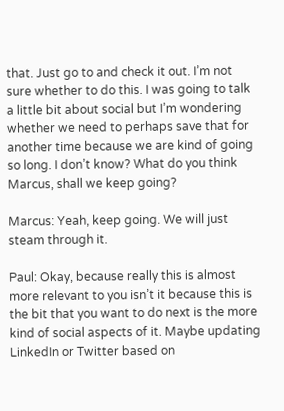that. Just go to and check it out. I’m not sure whether to do this. I was going to talk a little bit about social but I’m wondering whether we need to perhaps save that for another time because we are kind of going so long. I don’t know? What do you think Marcus, shall we keep going?

Marcus: Yeah, keep going. We will just steam through it.

Paul: Okay, because really this is almost more relevant to you isn’t it because this is the bit that you want to do next is the more kind of social aspects of it. Maybe updating LinkedIn or Twitter based on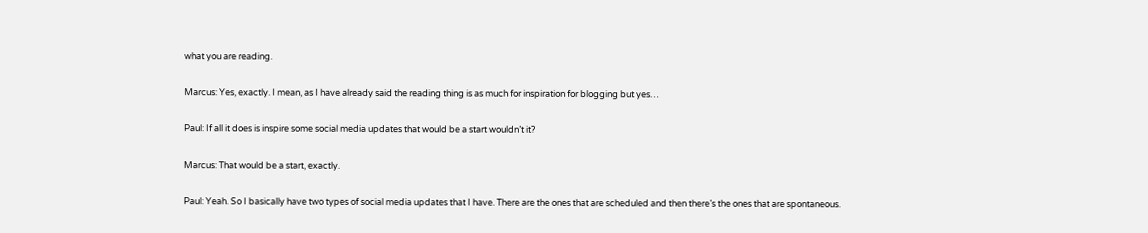what you are reading.

Marcus: Yes, exactly. I mean, as I have already said the reading thing is as much for inspiration for blogging but yes…

Paul: If all it does is inspire some social media updates that would be a start wouldn’t it?

Marcus: That would be a start, exactly.

Paul: Yeah. So I basically have two types of social media updates that I have. There are the ones that are scheduled and then there’s the ones that are spontaneous.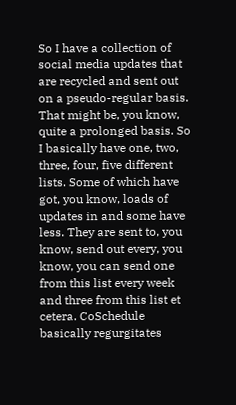So I have a collection of social media updates that are recycled and sent out on a pseudo-regular basis. That might be, you know, quite a prolonged basis. So I basically have one, two, three, four, five different lists. Some of which have got, you know, loads of updates in and some have less. They are sent to, you know, send out every, you know, you can send one from this list every week and three from this list et cetera. CoSchedule basically regurgitates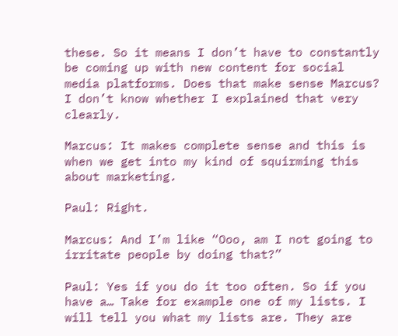these. So it means I don’t have to constantly be coming up with new content for social media platforms. Does that make sense Marcus? I don’t know whether I explained that very clearly.

Marcus: It makes complete sense and this is when we get into my kind of squirming this about marketing.

Paul: Right.

Marcus: And I’m like “Ooo, am I not going to irritate people by doing that?”

Paul: Yes if you do it too often. So if you have a… Take for example one of my lists. I will tell you what my lists are. They are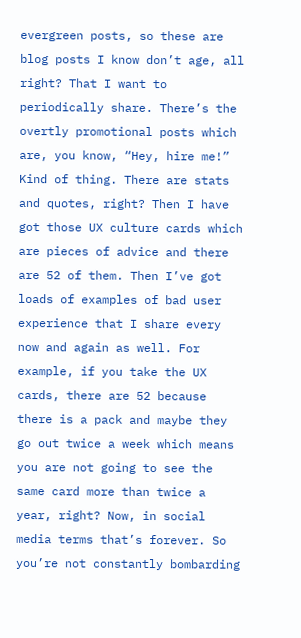evergreen posts, so these are blog posts I know don’t age, all right? That I want to periodically share. There’s the overtly promotional posts which are, you know, “Hey, hire me!” Kind of thing. There are stats and quotes, right? Then I have got those UX culture cards which are pieces of advice and there are 52 of them. Then I’ve got loads of examples of bad user experience that I share every now and again as well. For example, if you take the UX cards, there are 52 because there is a pack and maybe they go out twice a week which means you are not going to see the same card more than twice a year, right? Now, in social media terms that’s forever. So you’re not constantly bombarding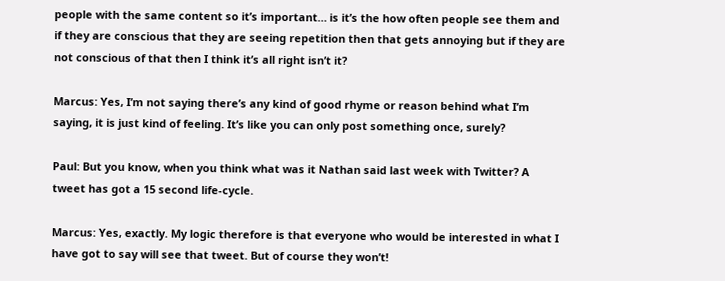people with the same content so it’s important… is it’s the how often people see them and if they are conscious that they are seeing repetition then that gets annoying but if they are not conscious of that then I think it’s all right isn’t it?

Marcus: Yes, I’m not saying there’s any kind of good rhyme or reason behind what I’m saying, it is just kind of feeling. It’s like you can only post something once, surely?

Paul: But you know, when you think what was it Nathan said last week with Twitter? A tweet has got a 15 second life-cycle.

Marcus: Yes, exactly. My logic therefore is that everyone who would be interested in what I have got to say will see that tweet. But of course they won’t!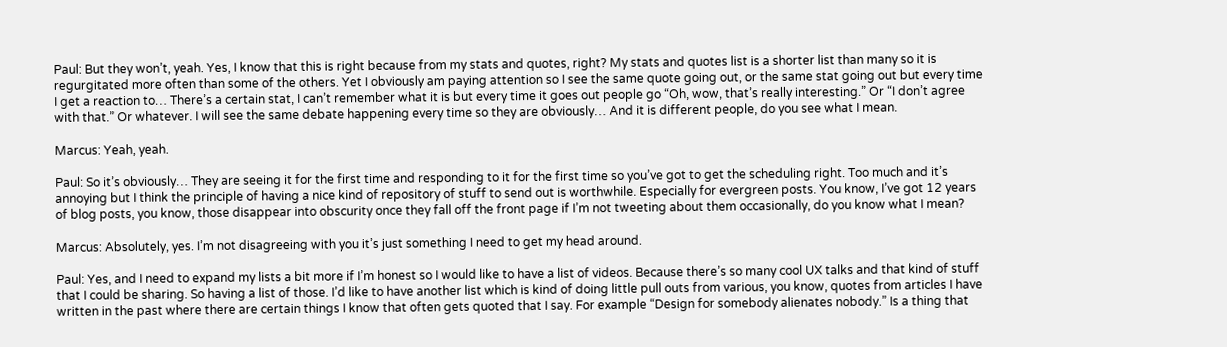Paul: But they won’t, yeah. Yes, I know that this is right because from my stats and quotes, right? My stats and quotes list is a shorter list than many so it is regurgitated more often than some of the others. Yet I obviously am paying attention so I see the same quote going out, or the same stat going out but every time I get a reaction to… There’s a certain stat, I can’t remember what it is but every time it goes out people go “Oh, wow, that’s really interesting.” Or “I don’t agree with that.” Or whatever. I will see the same debate happening every time so they are obviously… And it is different people, do you see what I mean.

Marcus: Yeah, yeah.

Paul: So it’s obviously… They are seeing it for the first time and responding to it for the first time so you’ve got to get the scheduling right. Too much and it’s annoying but I think the principle of having a nice kind of repository of stuff to send out is worthwhile. Especially for evergreen posts. You know, I’ve got 12 years of blog posts, you know, those disappear into obscurity once they fall off the front page if I’m not tweeting about them occasionally, do you know what I mean?

Marcus: Absolutely, yes. I’m not disagreeing with you it’s just something I need to get my head around.

Paul: Yes, and I need to expand my lists a bit more if I’m honest so I would like to have a list of videos. Because there’s so many cool UX talks and that kind of stuff that I could be sharing. So having a list of those. I’d like to have another list which is kind of doing little pull outs from various, you know, quotes from articles I have written in the past where there are certain things I know that often gets quoted that I say. For example “Design for somebody alienates nobody.” Is a thing that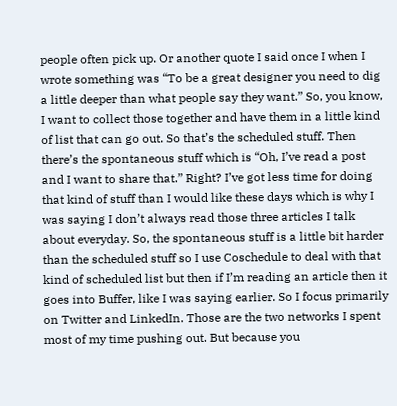people often pick up. Or another quote I said once I when I wrote something was “To be a great designer you need to dig a little deeper than what people say they want.” So, you know, I want to collect those together and have them in a little kind of list that can go out. So that’s the scheduled stuff. Then there’s the spontaneous stuff which is “Oh, I’ve read a post and I want to share that.” Right? I’ve got less time for doing that kind of stuff than I would like these days which is why I was saying I don’t always read those three articles I talk about everyday. So, the spontaneous stuff is a little bit harder than the scheduled stuff so I use Coschedule to deal with that kind of scheduled list but then if I’m reading an article then it goes into Buffer, like I was saying earlier. So I focus primarily on Twitter and LinkedIn. Those are the two networks I spent most of my time pushing out. But because you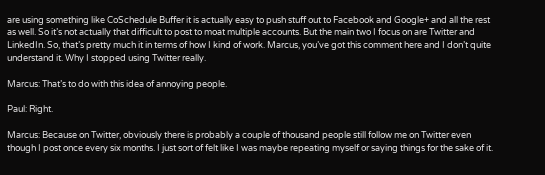are using something like CoSchedule Buffer it is actually easy to push stuff out to Facebook and Google+ and all the rest as well. So it’s not actually that difficult to post to moat multiple accounts. But the main two I focus on are Twitter and LinkedIn. So, that’s pretty much it in terms of how I kind of work. Marcus, you’ve got this comment here and I don’t quite understand it. Why I stopped using Twitter really.

Marcus: That’s to do with this idea of annoying people.

Paul: Right.

Marcus: Because on Twitter, obviously there is probably a couple of thousand people still follow me on Twitter even though I post once every six months. I just sort of felt like I was maybe repeating myself or saying things for the sake of it.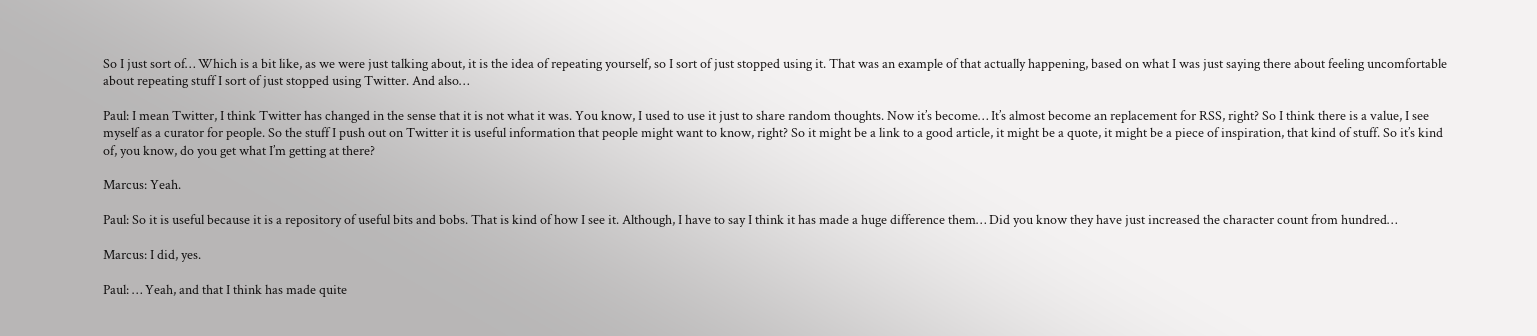So I just sort of… Which is a bit like, as we were just talking about, it is the idea of repeating yourself, so I sort of just stopped using it. That was an example of that actually happening, based on what I was just saying there about feeling uncomfortable about repeating stuff I sort of just stopped using Twitter. And also…

Paul: I mean Twitter, I think Twitter has changed in the sense that it is not what it was. You know, I used to use it just to share random thoughts. Now it’s become… It’s almost become an replacement for RSS, right? So I think there is a value, I see myself as a curator for people. So the stuff I push out on Twitter it is useful information that people might want to know, right? So it might be a link to a good article, it might be a quote, it might be a piece of inspiration, that kind of stuff. So it’s kind of, you know, do you get what I’m getting at there?

Marcus: Yeah.

Paul: So it is useful because it is a repository of useful bits and bobs. That is kind of how I see it. Although, I have to say I think it has made a huge difference them… Did you know they have just increased the character count from hundred…

Marcus: I did, yes.

Paul: … Yeah, and that I think has made quite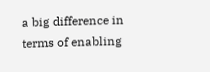a big difference in terms of enabling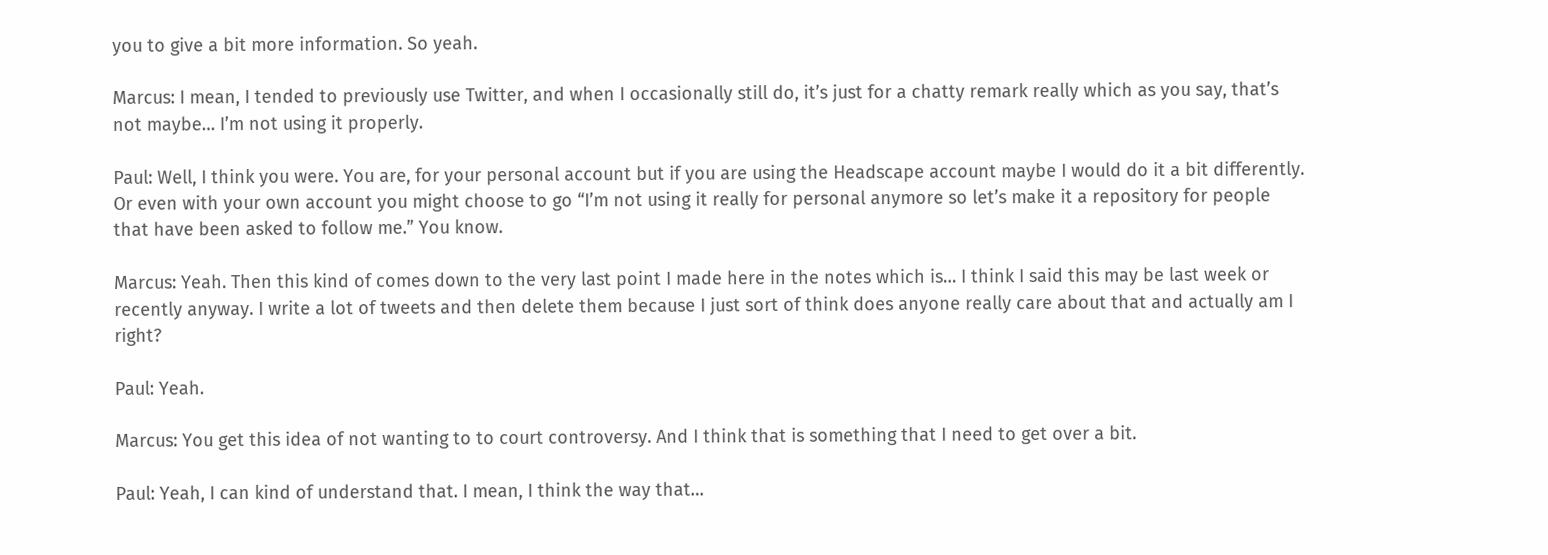you to give a bit more information. So yeah.

Marcus: I mean, I tended to previously use Twitter, and when I occasionally still do, it’s just for a chatty remark really which as you say, that’s not maybe… I’m not using it properly.

Paul: Well, I think you were. You are, for your personal account but if you are using the Headscape account maybe I would do it a bit differently. Or even with your own account you might choose to go “I’m not using it really for personal anymore so let’s make it a repository for people that have been asked to follow me.” You know.

Marcus: Yeah. Then this kind of comes down to the very last point I made here in the notes which is… I think I said this may be last week or recently anyway. I write a lot of tweets and then delete them because I just sort of think does anyone really care about that and actually am I right?

Paul: Yeah.

Marcus: You get this idea of not wanting to to court controversy. And I think that is something that I need to get over a bit.

Paul: Yeah, I can kind of understand that. I mean, I think the way that…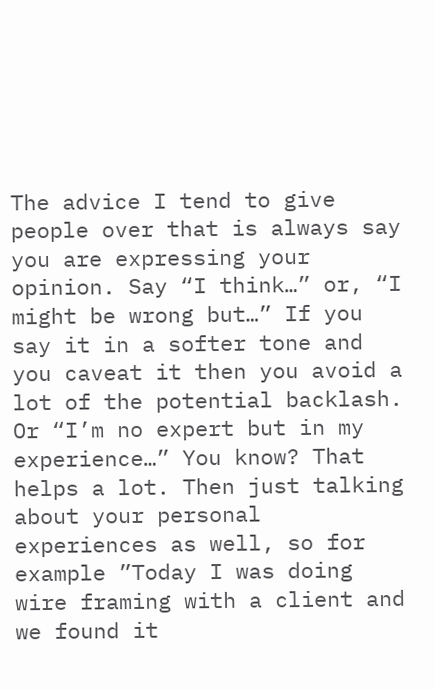The advice I tend to give people over that is always say you are expressing your opinion. Say “I think…” or, “I might be wrong but…” If you say it in a softer tone and you caveat it then you avoid a lot of the potential backlash. Or “I’m no expert but in my experience…” You know? That helps a lot. Then just talking about your personal experiences as well, so for example ”Today I was doing wire framing with a client and we found it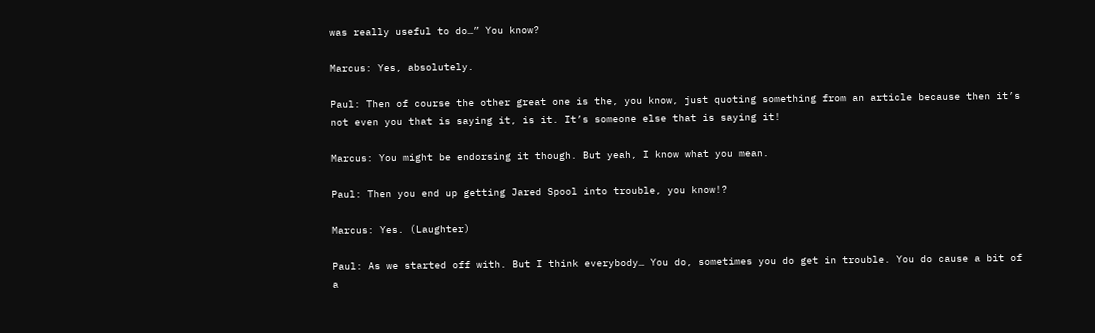was really useful to do…” You know?

Marcus: Yes, absolutely.

Paul: Then of course the other great one is the, you know, just quoting something from an article because then it’s not even you that is saying it, is it. It’s someone else that is saying it!

Marcus: You might be endorsing it though. But yeah, I know what you mean.

Paul: Then you end up getting Jared Spool into trouble, you know!?

Marcus: Yes. (Laughter)

Paul: As we started off with. But I think everybody… You do, sometimes you do get in trouble. You do cause a bit of a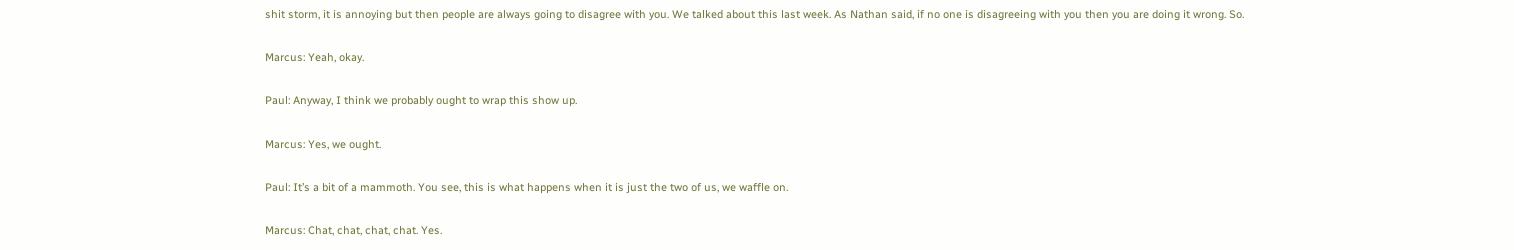shit storm, it is annoying but then people are always going to disagree with you. We talked about this last week. As Nathan said, if no one is disagreeing with you then you are doing it wrong. So.

Marcus: Yeah, okay.

Paul: Anyway, I think we probably ought to wrap this show up.

Marcus: Yes, we ought.

Paul: It’s a bit of a mammoth. You see, this is what happens when it is just the two of us, we waffle on.

Marcus: Chat, chat, chat, chat. Yes.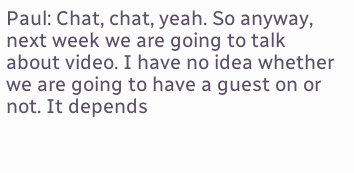Paul: Chat, chat, yeah. So anyway, next week we are going to talk about video. I have no idea whether we are going to have a guest on or not. It depends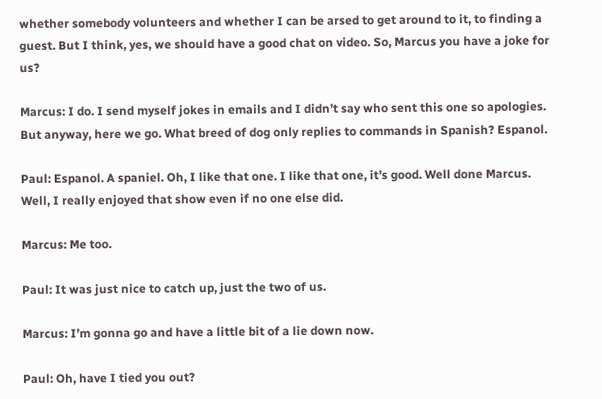whether somebody volunteers and whether I can be arsed to get around to it, to finding a guest. But I think, yes, we should have a good chat on video. So, Marcus you have a joke for us?

Marcus: I do. I send myself jokes in emails and I didn’t say who sent this one so apologies. But anyway, here we go. What breed of dog only replies to commands in Spanish? Espanol.

Paul: Espanol. A spaniel. Oh, I like that one. I like that one, it’s good. Well done Marcus. Well, I really enjoyed that show even if no one else did.

Marcus: Me too.

Paul: It was just nice to catch up, just the two of us.

Marcus: I’m gonna go and have a little bit of a lie down now.

Paul: Oh, have I tied you out?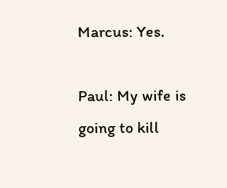Marcus: Yes.

Paul: My wife is going to kill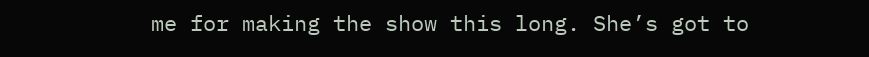me for making the show this long. She’s got to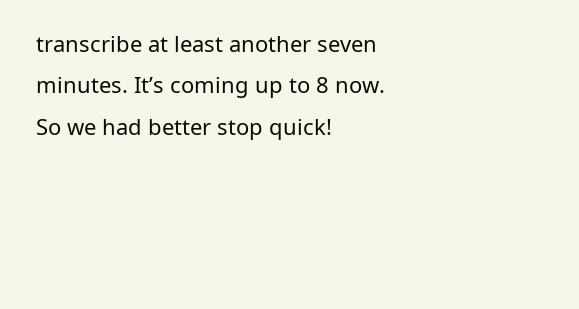transcribe at least another seven minutes. It’s coming up to 8 now. So we had better stop quick!